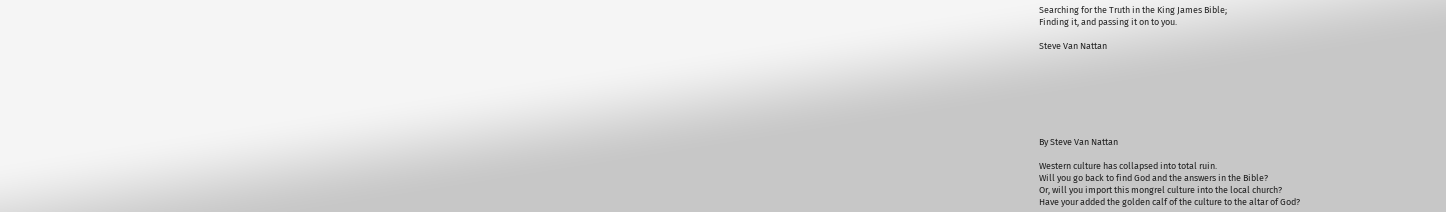Searching for the Truth in the King James Bible;
Finding it, and passing it on to you.

Steve Van Nattan







By Steve Van Nattan

Western culture has collapsed into total ruin.
Will you go back to find God and the answers in the Bible?
Or, will you import this mongrel culture into the local church?
Have your added the golden calf of the culture to the altar of God?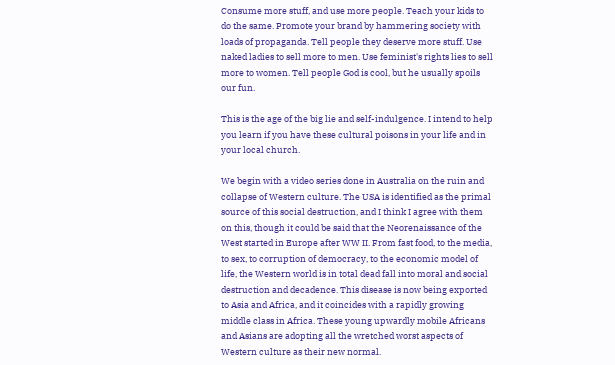Consume more stuff, and use more people. Teach your kids to do the same. Promote your brand by hammering society with loads of propaganda. Tell people they deserve more stuff. Use naked ladies to sell more to men. Use feminist's rights lies to sell more to women. Tell people God is cool, but he usually spoils our fun.

This is the age of the big lie and self-indulgence. I intend to help you learn if you have these cultural poisons in your life and in your local church.

We begin with a video series done in Australia on the ruin and collapse of Western culture. The USA is identified as the primal source of this social destruction, and I think I agree with them on this, though it could be said that the Neorenaissance of the West started in Europe after WW II. From fast food, to the media, to sex, to corruption of democracy, to the economic model of life, the Western world is in total dead fall into moral and social destruction and decadence. This disease is now being exported to Asia and Africa, and it coincides with a rapidly growing middle class in Africa. These young upwardly mobile Africans and Asians are adopting all the wretched worst aspects of Western culture as their new normal.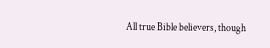All true Bible believers, though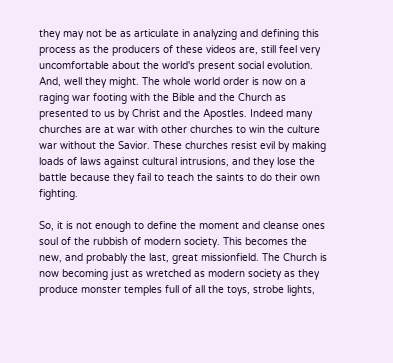they may not be as articulate in analyzing and defining this process as the producers of these videos are, still feel very uncomfortable about the world's present social evolution. And, well they might. The whole world order is now on a raging war footing with the Bible and the Church as presented to us by Christ and the Apostles. Indeed many churches are at war with other churches to win the culture war without the Savior. These churches resist evil by making loads of laws against cultural intrusions, and they lose the battle because they fail to teach the saints to do their own fighting.

So, it is not enough to define the moment and cleanse ones soul of the rubbish of modern society. This becomes the new, and probably the last, great missionfield. The Church is now becoming just as wretched as modern society as they produce monster temples full of all the toys, strobe lights,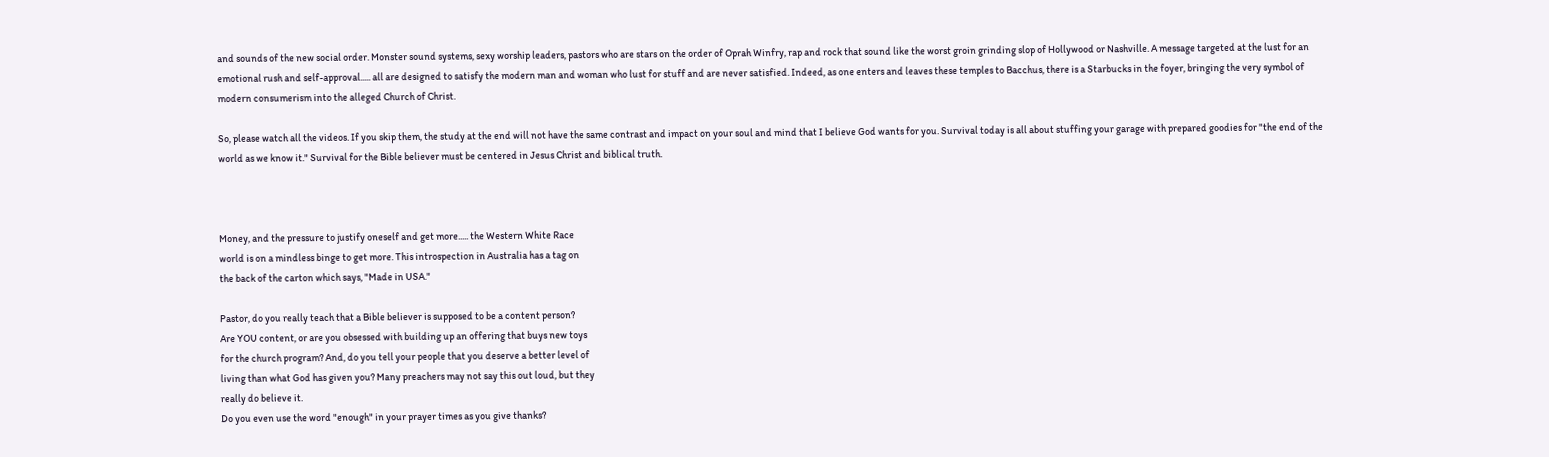and sounds of the new social order. Monster sound systems, sexy worship leaders, pastors who are stars on the order of Oprah Winfry, rap and rock that sound like the worst groin grinding slop of Hollywood or Nashville. A message targeted at the lust for an emotional rush and self-approval..... all are designed to satisfy the modern man and woman who lust for stuff and are never satisfied. Indeed, as one enters and leaves these temples to Bacchus, there is a Starbucks in the foyer, bringing the very symbol of modern consumerism into the alleged Church of Christ.

So, please watch all the videos. If you skip them, the study at the end will not have the same contrast and impact on your soul and mind that I believe God wants for you. Survival today is all about stuffing your garage with prepared goodies for "the end of the world as we know it." Survival for the Bible believer must be centered in Jesus Christ and biblical truth.



Money, and the pressure to justify oneself and get more..... the Western White Race
world is on a mindless binge to get more. This introspection in Australia has a tag on
the back of the carton which says, "Made in USA."

Pastor, do you really teach that a Bible believer is supposed to be a content person?
Are YOU content, or are you obsessed with building up an offering that buys new toys
for the church program? And, do you tell your people that you deserve a better level of
living than what God has given you? Many preachers may not say this out loud, but they
really do believe it.
Do you even use the word "enough" in your prayer times as you give thanks?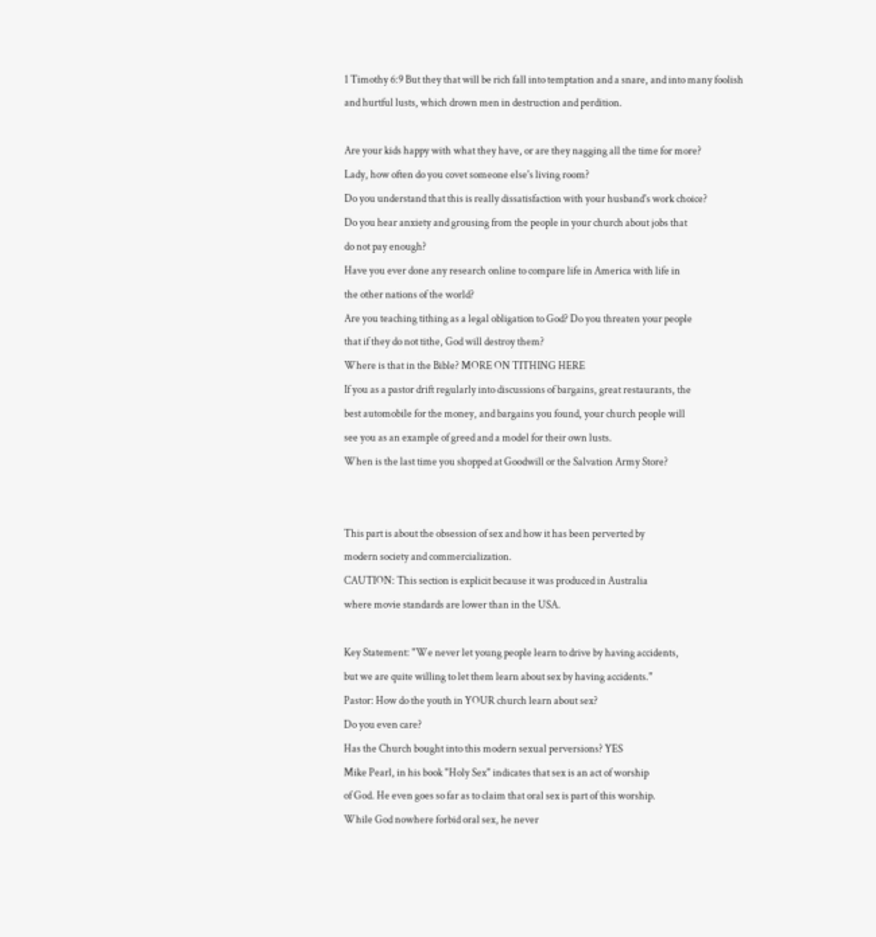1 Timothy 6:9 But they that will be rich fall into temptation and a snare, and into many foolish
and hurtful lusts, which drown men in destruction and perdition.

Are your kids happy with what they have, or are they nagging all the time for more?
Lady, how often do you covet someone else's living room?
Do you understand that this is really dissatisfaction with your husband's work choice?
Do you hear anxiety and grousing from the people in your church about jobs that
do not pay enough?
Have you ever done any research online to compare life in America with life in
the other nations of the world?
Are you teaching tithing as a legal obligation to God? Do you threaten your people
that if they do not tithe, God will destroy them?
Where is that in the Bible? MORE ON TITHING HERE
If you as a pastor drift regularly into discussions of bargains, great restaurants, the
best automobile for the money, and bargains you found, your church people will
see you as an example of greed and a model for their own lusts.
When is the last time you shopped at Goodwill or the Salvation Army Store?


This part is about the obsession of sex and how it has been perverted by
modern society and commercialization.
CAUTION: This section is explicit because it was produced in Australia
where movie standards are lower than in the USA.

Key Statement: "We never let young people learn to drive by having accidents,
but we are quite willing to let them learn about sex by having accidents."
Pastor: How do the youth in YOUR church learn about sex?
Do you even care?
Has the Church bought into this modern sexual perversions? YES
Mike Pearl, in his book "Holy Sex" indicates that sex is an act of worship
of God. He even goes so far as to claim that oral sex is part of this worship.
While God nowhere forbid oral sex, he never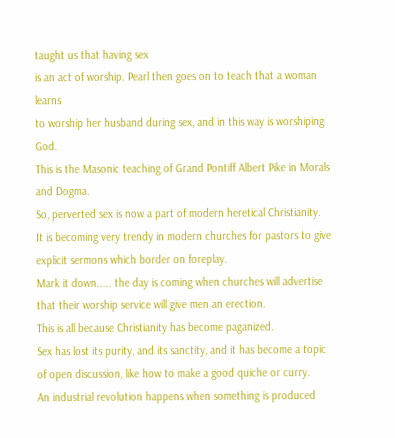taught us that having sex
is an act of worship. Pearl then goes on to teach that a woman learns
to worship her husband during sex, and in this way is worshiping God.
This is the Masonic teaching of Grand Pontiff Albert Pike in Morals and Dogma.
So, perverted sex is now a part of modern heretical Christianity.
It is becoming very trendy in modern churches for pastors to give
explicit sermons which border on foreplay.
Mark it down..... the day is coming when churches will advertise
that their worship service will give men an erection.
This is all because Christianity has become paganized.
Sex has lost its purity, and its sanctity, and it has become a topic
of open discussion, like how to make a good quiche or curry.
An industrial revolution happens when something is produced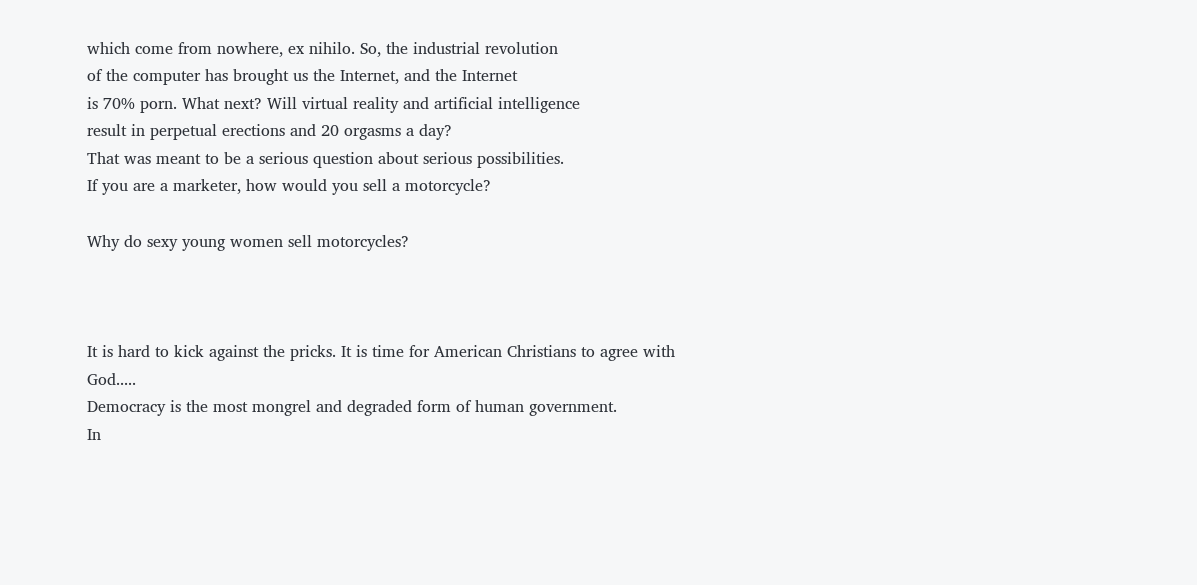which come from nowhere, ex nihilo. So, the industrial revolution
of the computer has brought us the Internet, and the Internet
is 70% porn. What next? Will virtual reality and artificial intelligence
result in perpetual erections and 20 orgasms a day?
That was meant to be a serious question about serious possibilities.
If you are a marketer, how would you sell a motorcycle?

Why do sexy young women sell motorcycles?



It is hard to kick against the pricks. It is time for American Christians to agree with God.....
Democracy is the most mongrel and degraded form of human government.
In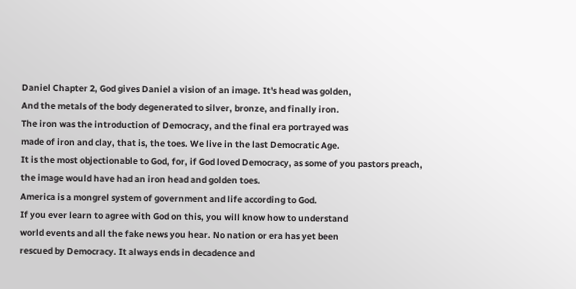Daniel Chapter 2, God gives Daniel a vision of an image. It's head was golden,
And the metals of the body degenerated to silver, bronze, and finally iron.
The iron was the introduction of Democracy, and the final era portrayed was
made of iron and clay, that is, the toes. We live in the last Democratic Age.
It is the most objectionable to God, for, if God loved Democracy, as some of you pastors preach,
the image would have had an iron head and golden toes.
America is a mongrel system of government and life according to God.
If you ever learn to agree with God on this, you will know how to understand
world events and all the fake news you hear. No nation or era has yet been
rescued by Democracy. It always ends in decadence and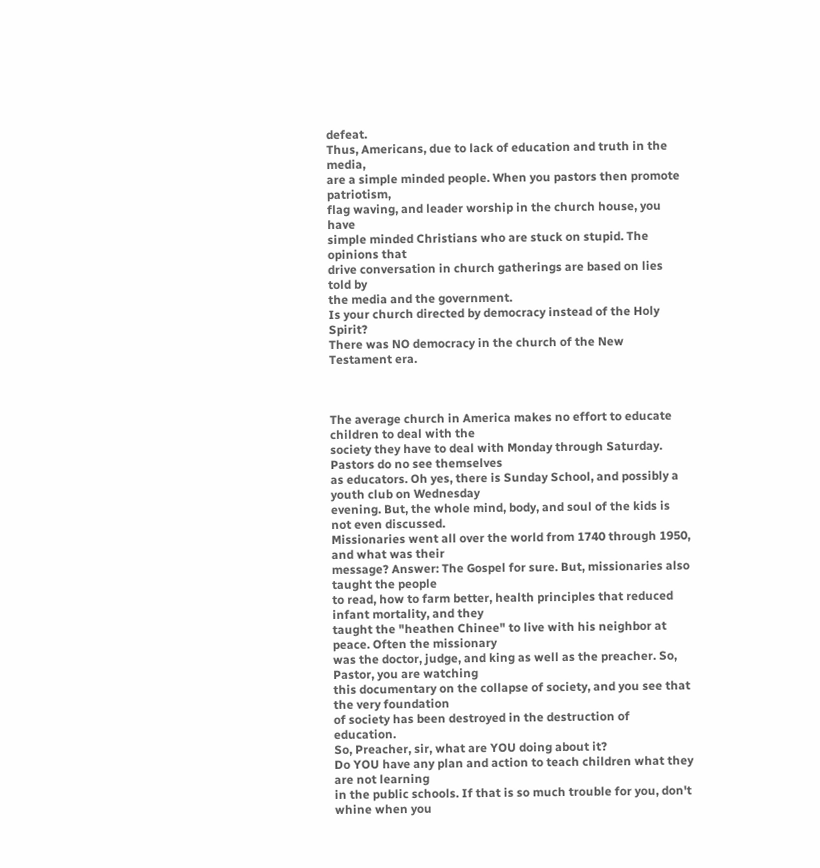defeat.
Thus, Americans, due to lack of education and truth in the media,
are a simple minded people. When you pastors then promote patriotism,
flag waving, and leader worship in the church house, you have
simple minded Christians who are stuck on stupid. The opinions that
drive conversation in church gatherings are based on lies told by
the media and the government.
Is your church directed by democracy instead of the Holy Spirit?
There was NO democracy in the church of the New Testament era.



The average church in America makes no effort to educate children to deal with the
society they have to deal with Monday through Saturday. Pastors do no see themselves
as educators. Oh yes, there is Sunday School, and possibly a youth club on Wednesday
evening. But, the whole mind, body, and soul of the kids is not even discussed.
Missionaries went all over the world from 1740 through 1950, and what was their
message? Answer: The Gospel for sure. But, missionaries also taught the people
to read, how to farm better, health principles that reduced infant mortality, and they
taught the "heathen Chinee" to live with his neighbor at peace. Often the missionary
was the doctor, judge, and king as well as the preacher. So, Pastor, you are watching
this documentary on the collapse of society, and you see that the very foundation
of society has been destroyed in the destruction of education.
So, Preacher, sir, what are YOU doing about it?
Do YOU have any plan and action to teach children what they are not learning
in the public schools. If that is so much trouble for you, don't whine when you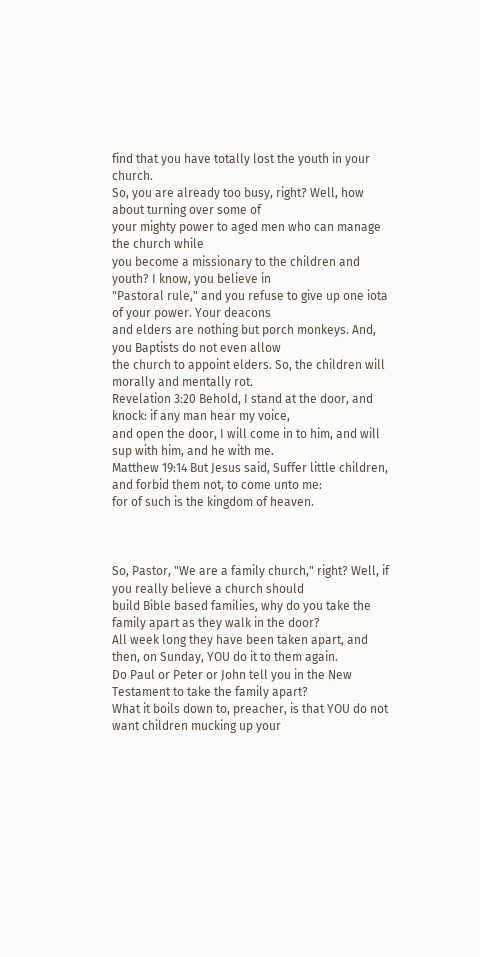find that you have totally lost the youth in your church.
So, you are already too busy, right? Well, how about turning over some of
your mighty power to aged men who can manage the church while
you become a missionary to the children and youth? I know, you believe in
"Pastoral rule," and you refuse to give up one iota of your power. Your deacons
and elders are nothing but porch monkeys. And, you Baptists do not even allow
the church to appoint elders. So, the children will morally and mentally rot.
Revelation 3:20 Behold, I stand at the door, and knock: if any man hear my voice,
and open the door, I will come in to him, and will sup with him, and he with me.
Matthew 19:14 But Jesus said, Suffer little children, and forbid them not, to come unto me:
for of such is the kingdom of heaven.



So, Pastor, "We are a family church," right? Well, if you really believe a church should
build Bible based families, why do you take the family apart as they walk in the door?
All week long they have been taken apart, and then, on Sunday, YOU do it to them again.
Do Paul or Peter or John tell you in the New Testament to take the family apart?
What it boils down to, preacher, is that YOU do not want children mucking up your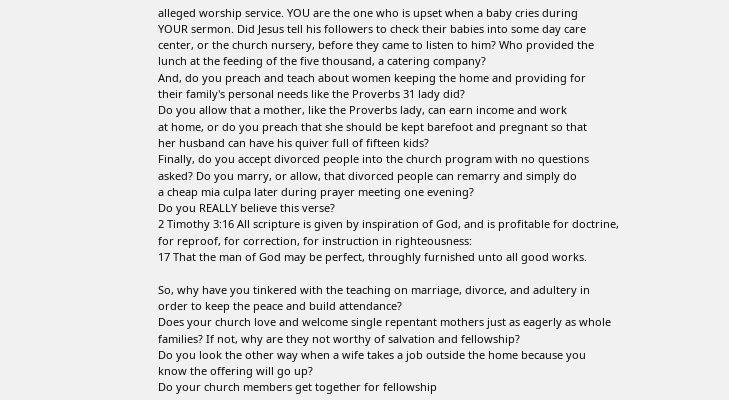alleged worship service. YOU are the one who is upset when a baby cries during
YOUR sermon. Did Jesus tell his followers to check their babies into some day care
center, or the church nursery, before they came to listen to him? Who provided the
lunch at the feeding of the five thousand, a catering company?
And, do you preach and teach about women keeping the home and providing for
their family's personal needs like the Proverbs 31 lady did?
Do you allow that a mother, like the Proverbs lady, can earn income and work
at home, or do you preach that she should be kept barefoot and pregnant so that
her husband can have his quiver full of fifteen kids?
Finally, do you accept divorced people into the church program with no questions
asked? Do you marry, or allow, that divorced people can remarry and simply do
a cheap mia culpa later during prayer meeting one evening?
Do you REALLY believe this verse?
2 Timothy 3:16 All scripture is given by inspiration of God, and is profitable for doctrine,
for reproof, for correction, for instruction in righteousness:
17 That the man of God may be perfect, throughly furnished unto all good works.

So, why have you tinkered with the teaching on marriage, divorce, and adultery in
order to keep the peace and build attendance?
Does your church love and welcome single repentant mothers just as eagerly as whole
families? If not, why are they not worthy of salvation and fellowship?
Do you look the other way when a wife takes a job outside the home because you
know the offering will go up?
Do your church members get together for fellowship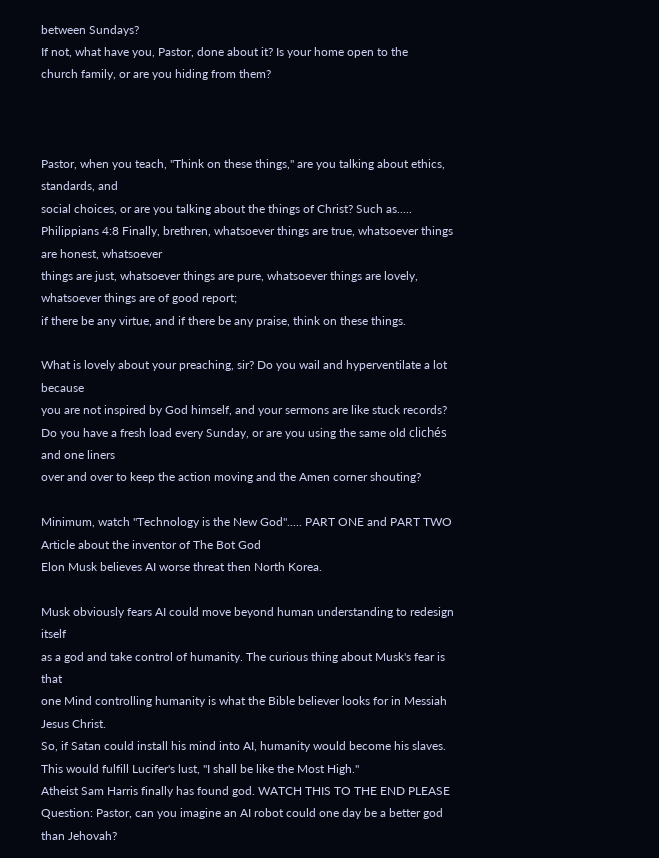between Sundays?
If not, what have you, Pastor, done about it? Is your home open to the
church family, or are you hiding from them?



Pastor, when you teach, "Think on these things," are you talking about ethics, standards, and
social choices, or are you talking about the things of Christ? Such as.....
Philippians 4:8 Finally, brethren, whatsoever things are true, whatsoever things are honest, whatsoever
things are just, whatsoever things are pure, whatsoever things are lovely, whatsoever things are of good report;
if there be any virtue, and if there be any praise, think on these things.

What is lovely about your preaching, sir? Do you wail and hyperventilate a lot because
you are not inspired by God himself, and your sermons are like stuck records?
Do you have a fresh load every Sunday, or are you using the same old clichés and one liners
over and over to keep the action moving and the Amen corner shouting?

Minimum, watch "Technology is the New God"..... PART ONE and PART TWO
Article about the inventor of The Bot God
Elon Musk believes AI worse threat then North Korea.

Musk obviously fears AI could move beyond human understanding to redesign itself
as a god and take control of humanity. The curious thing about Musk's fear is that
one Mind controlling humanity is what the Bible believer looks for in Messiah Jesus Christ.
So, if Satan could install his mind into AI, humanity would become his slaves.
This would fulfill Lucifer's lust, "I shall be like the Most High."
Atheist Sam Harris finally has found god. WATCH THIS TO THE END PLEASE
Question: Pastor, can you imagine an AI robot could one day be a better god than Jehovah?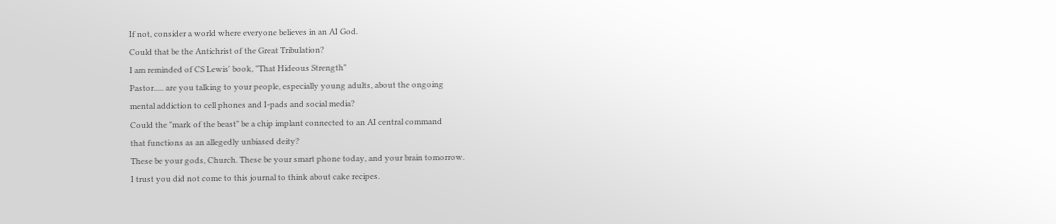If not, consider a world where everyone believes in an AI God.
Could that be the Antichrist of the Great Tribulation?
I am reminded of CS Lewis' book, "That Hideous Strength"
Pastor..... are you talking to your people, especially young adults, about the ongoing
mental addiction to cell phones and I-pads and social media?
Could the "mark of the beast" be a chip implant connected to an AI central command
that functions as an allegedly unbiased deity?
These be your gods, Church. These be your smart phone today, and your brain tomorrow.
I trust you did not come to this journal to think about cake recipes.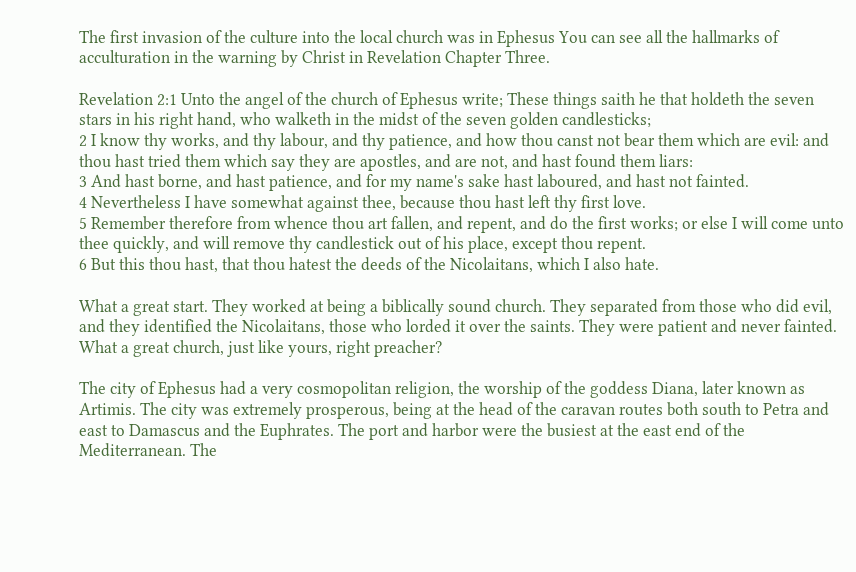The first invasion of the culture into the local church was in Ephesus You can see all the hallmarks of acculturation in the warning by Christ in Revelation Chapter Three.

Revelation 2:1 Unto the angel of the church of Ephesus write; These things saith he that holdeth the seven stars in his right hand, who walketh in the midst of the seven golden candlesticks;
2 I know thy works, and thy labour, and thy patience, and how thou canst not bear them which are evil: and thou hast tried them which say they are apostles, and are not, and hast found them liars:
3 And hast borne, and hast patience, and for my name's sake hast laboured, and hast not fainted.
4 Nevertheless I have somewhat against thee, because thou hast left thy first love.
5 Remember therefore from whence thou art fallen, and repent, and do the first works; or else I will come unto thee quickly, and will remove thy candlestick out of his place, except thou repent.
6 But this thou hast, that thou hatest the deeds of the Nicolaitans, which I also hate.

What a great start. They worked at being a biblically sound church. They separated from those who did evil, and they identified the Nicolaitans, those who lorded it over the saints. They were patient and never fainted. What a great church, just like yours, right preacher?

The city of Ephesus had a very cosmopolitan religion, the worship of the goddess Diana, later known as Artimis. The city was extremely prosperous, being at the head of the caravan routes both south to Petra and east to Damascus and the Euphrates. The port and harbor were the busiest at the east end of the Mediterranean. The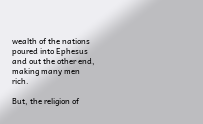wealth of the nations poured into Ephesus and out the other end, making many men rich.

But, the religion of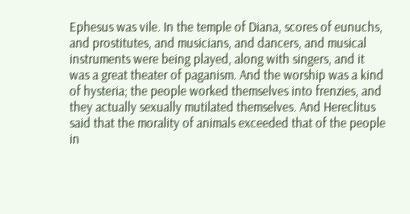Ephesus was vile. In the temple of Diana, scores of eunuchs, and prostitutes, and musicians, and dancers, and musical instruments were being played, along with singers, and it was a great theater of paganism. And the worship was a kind of hysteria; the people worked themselves into frenzies, and they actually sexually mutilated themselves. And Hereclitus said that the morality of animals exceeded that of the people in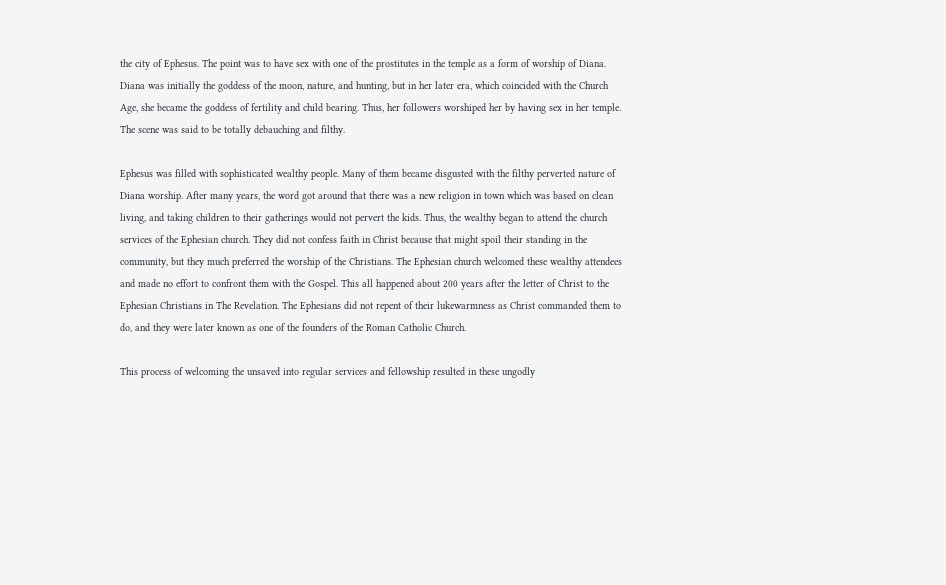the city of Ephesus. The point was to have sex with one of the prostitutes in the temple as a form of worship of Diana. Diana was initially the goddess of the moon, nature, and hunting, but in her later era, which coincided with the Church Age, she became the goddess of fertility and child bearing. Thus, her followers worshiped her by having sex in her temple. The scene was said to be totally debauching and filthy.

Ephesus was filled with sophisticated wealthy people. Many of them became disgusted with the filthy perverted nature of Diana worship. After many years, the word got around that there was a new religion in town which was based on clean living, and taking children to their gatherings would not pervert the kids. Thus, the wealthy began to attend the church services of the Ephesian church. They did not confess faith in Christ because that might spoil their standing in the community, but they much preferred the worship of the Christians. The Ephesian church welcomed these wealthy attendees and made no effort to confront them with the Gospel. This all happened about 200 years after the letter of Christ to the Ephesian Christians in The Revelation. The Ephesians did not repent of their lukewarmness as Christ commanded them to do, and they were later known as one of the founders of the Roman Catholic Church.

This process of welcoming the unsaved into regular services and fellowship resulted in these ungodly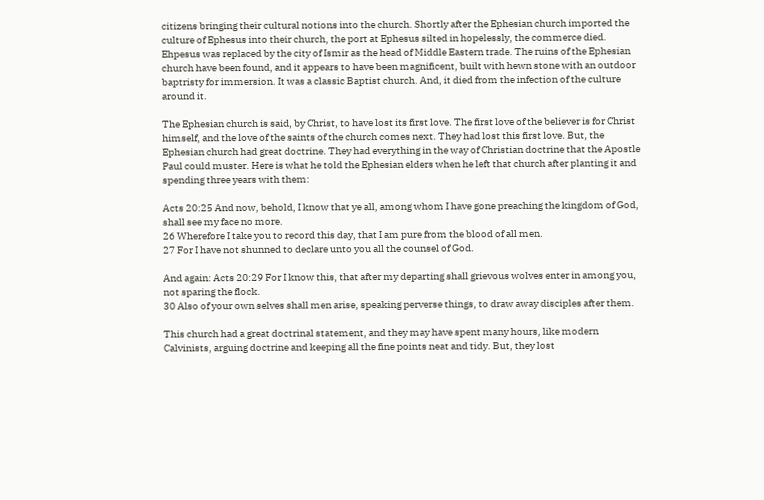citizens bringing their cultural notions into the church. Shortly after the Ephesian church imported the culture of Ephesus into their church, the port at Ephesus silted in hopelessly, the commerce died. Ehpesus was replaced by the city of Ismir as the head of Middle Eastern trade. The ruins of the Ephesian church have been found, and it appears to have been magnificent, built with hewn stone with an outdoor baptristy for immersion. It was a classic Baptist church. And, it died from the infection of the culture around it.

The Ephesian church is said, by Christ, to have lost its first love. The first love of the believer is for Christ himself, and the love of the saints of the church comes next. They had lost this first love. But, the Ephesian church had great doctrine. They had everything in the way of Christian doctrine that the Apostle Paul could muster. Here is what he told the Ephesian elders when he left that church after planting it and spending three years with them:

Acts 20:25 And now, behold, I know that ye all, among whom I have gone preaching the kingdom of God, shall see my face no more.
26 Wherefore I take you to record this day, that I am pure from the blood of all men.
27 For I have not shunned to declare unto you all the counsel of God.

And again: Acts 20:29 For I know this, that after my departing shall grievous wolves enter in among you, not sparing the flock.
30 Also of your own selves shall men arise, speaking perverse things, to draw away disciples after them.

This church had a great doctrinal statement, and they may have spent many hours, like modern Calvinists, arguing doctrine and keeping all the fine points neat and tidy. But, they lost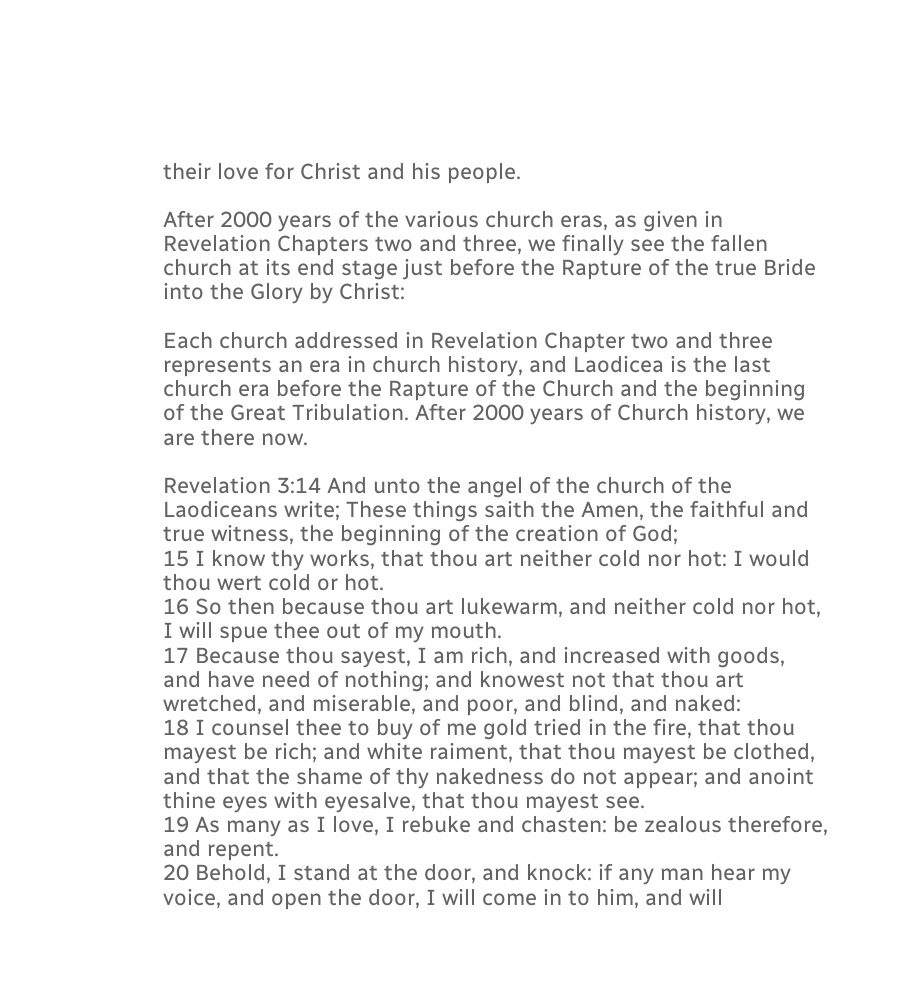their love for Christ and his people.

After 2000 years of the various church eras, as given in Revelation Chapters two and three, we finally see the fallen church at its end stage just before the Rapture of the true Bride into the Glory by Christ:

Each church addressed in Revelation Chapter two and three represents an era in church history, and Laodicea is the last church era before the Rapture of the Church and the beginning of the Great Tribulation. After 2000 years of Church history, we are there now.

Revelation 3:14 And unto the angel of the church of the Laodiceans write; These things saith the Amen, the faithful and true witness, the beginning of the creation of God;
15 I know thy works, that thou art neither cold nor hot: I would thou wert cold or hot.
16 So then because thou art lukewarm, and neither cold nor hot, I will spue thee out of my mouth.
17 Because thou sayest, I am rich, and increased with goods, and have need of nothing; and knowest not that thou art wretched, and miserable, and poor, and blind, and naked:
18 I counsel thee to buy of me gold tried in the fire, that thou mayest be rich; and white raiment, that thou mayest be clothed, and that the shame of thy nakedness do not appear; and anoint thine eyes with eyesalve, that thou mayest see.
19 As many as I love, I rebuke and chasten: be zealous therefore, and repent.
20 Behold, I stand at the door, and knock: if any man hear my voice, and open the door, I will come in to him, and will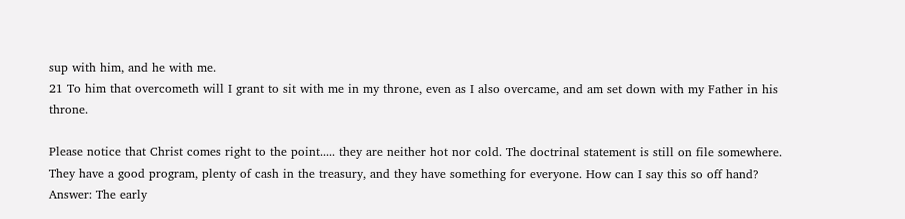sup with him, and he with me.
21 To him that overcometh will I grant to sit with me in my throne, even as I also overcame, and am set down with my Father in his throne.

Please notice that Christ comes right to the point..... they are neither hot nor cold. The doctrinal statement is still on file somewhere. They have a good program, plenty of cash in the treasury, and they have something for everyone. How can I say this so off hand? Answer: The early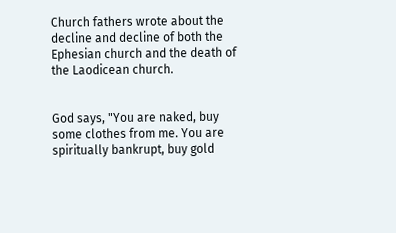Church fathers wrote about the decline and decline of both the Ephesian church and the death of the Laodicean church.


God says, "You are naked, buy some clothes from me. You are spiritually bankrupt, buy gold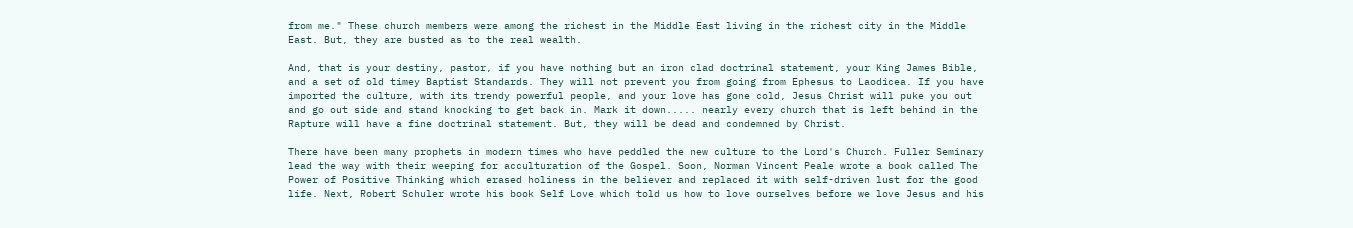from me." These church members were among the richest in the Middle East living in the richest city in the Middle East. But, they are busted as to the real wealth.

And, that is your destiny, pastor, if you have nothing but an iron clad doctrinal statement, your King James Bible, and a set of old timey Baptist Standards. They will not prevent you from going from Ephesus to Laodicea. If you have imported the culture, with its trendy powerful people, and your love has gone cold, Jesus Christ will puke you out and go out side and stand knocking to get back in. Mark it down..... nearly every church that is left behind in the Rapture will have a fine doctrinal statement. But, they will be dead and condemned by Christ.

There have been many prophets in modern times who have peddled the new culture to the Lord's Church. Fuller Seminary lead the way with their weeping for acculturation of the Gospel. Soon, Norman Vincent Peale wrote a book called The Power of Positive Thinking which erased holiness in the believer and replaced it with self-driven lust for the good life. Next, Robert Schuler wrote his book Self Love which told us how to love ourselves before we love Jesus and his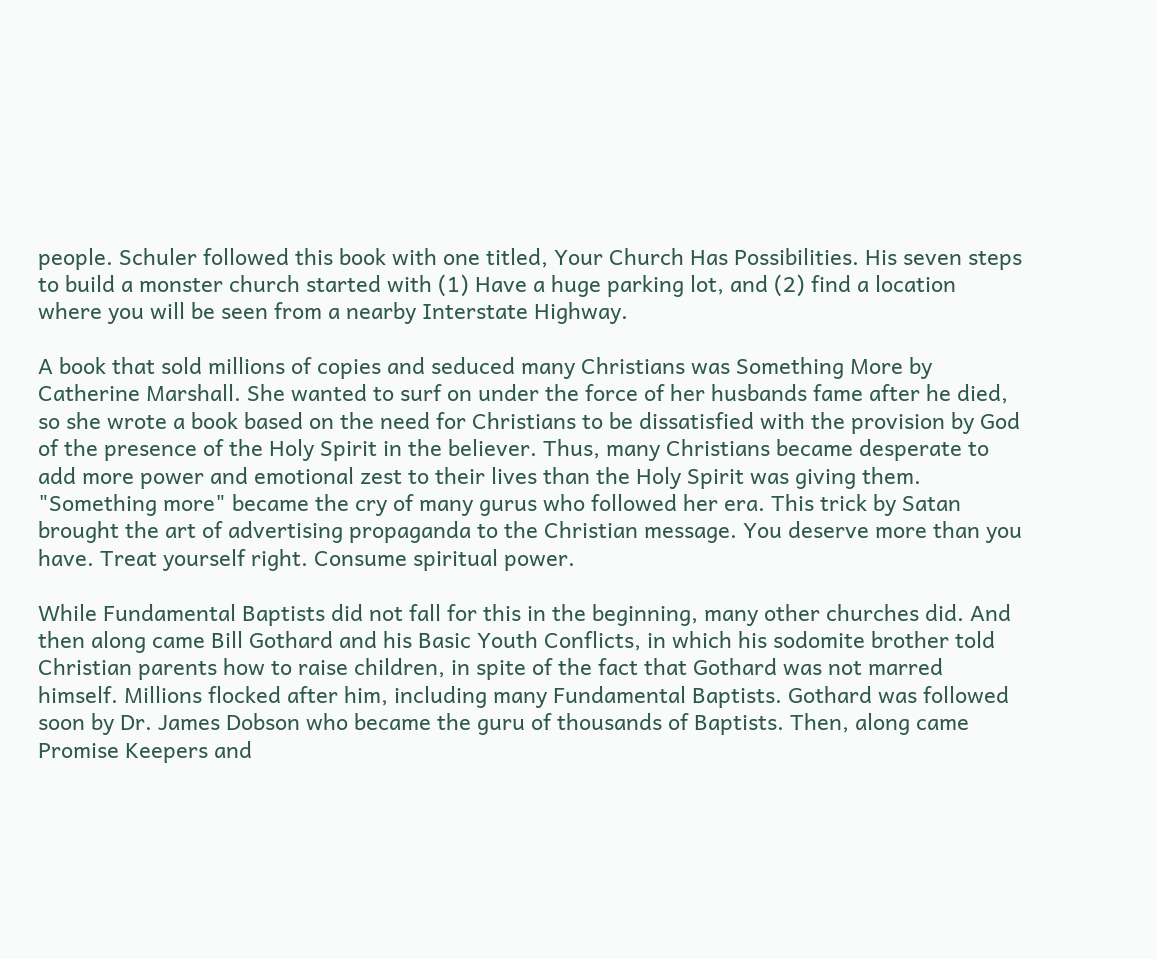people. Schuler followed this book with one titled, Your Church Has Possibilities. His seven steps to build a monster church started with (1) Have a huge parking lot, and (2) find a location where you will be seen from a nearby Interstate Highway.

A book that sold millions of copies and seduced many Christians was Something More by Catherine Marshall. She wanted to surf on under the force of her husbands fame after he died, so she wrote a book based on the need for Christians to be dissatisfied with the provision by God of the presence of the Holy Spirit in the believer. Thus, many Christians became desperate to add more power and emotional zest to their lives than the Holy Spirit was giving them. "Something more" became the cry of many gurus who followed her era. This trick by Satan brought the art of advertising propaganda to the Christian message. You deserve more than you have. Treat yourself right. Consume spiritual power.

While Fundamental Baptists did not fall for this in the beginning, many other churches did. And then along came Bill Gothard and his Basic Youth Conflicts, in which his sodomite brother told Christian parents how to raise children, in spite of the fact that Gothard was not marred himself. Millions flocked after him, including many Fundamental Baptists. Gothard was followed soon by Dr. James Dobson who became the guru of thousands of Baptists. Then, along came Promise Keepers and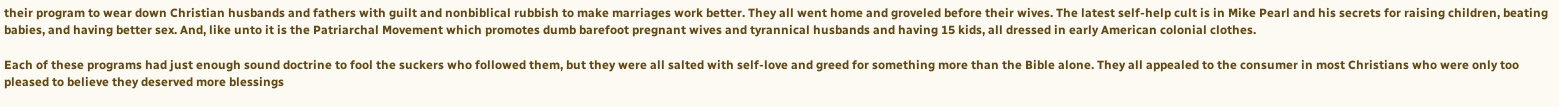their program to wear down Christian husbands and fathers with guilt and nonbiblical rubbish to make marriages work better. They all went home and groveled before their wives. The latest self-help cult is in Mike Pearl and his secrets for raising children, beating babies, and having better sex. And, like unto it is the Patriarchal Movement which promotes dumb barefoot pregnant wives and tyrannical husbands and having 15 kids, all dressed in early American colonial clothes.

Each of these programs had just enough sound doctrine to fool the suckers who followed them, but they were all salted with self-love and greed for something more than the Bible alone. They all appealed to the consumer in most Christians who were only too pleased to believe they deserved more blessings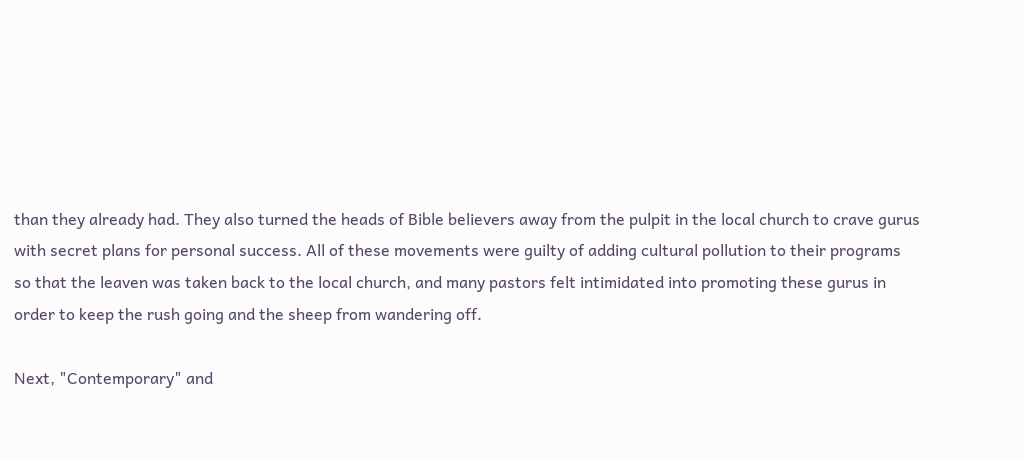than they already had. They also turned the heads of Bible believers away from the pulpit in the local church to crave gurus with secret plans for personal success. All of these movements were guilty of adding cultural pollution to their programs so that the leaven was taken back to the local church, and many pastors felt intimidated into promoting these gurus in order to keep the rush going and the sheep from wandering off.

Next, "Contemporary" and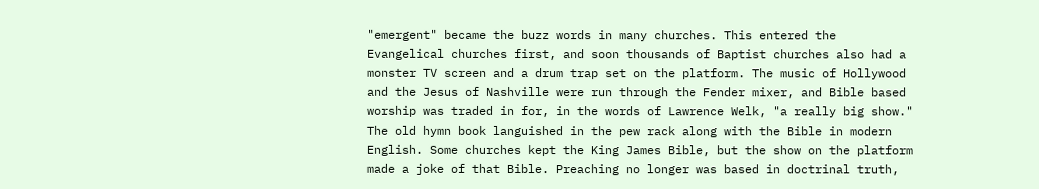"emergent" became the buzz words in many churches. This entered the Evangelical churches first, and soon thousands of Baptist churches also had a monster TV screen and a drum trap set on the platform. The music of Hollywood and the Jesus of Nashville were run through the Fender mixer, and Bible based worship was traded in for, in the words of Lawrence Welk, "a really big show." The old hymn book languished in the pew rack along with the Bible in modern English. Some churches kept the King James Bible, but the show on the platform made a joke of that Bible. Preaching no longer was based in doctrinal truth,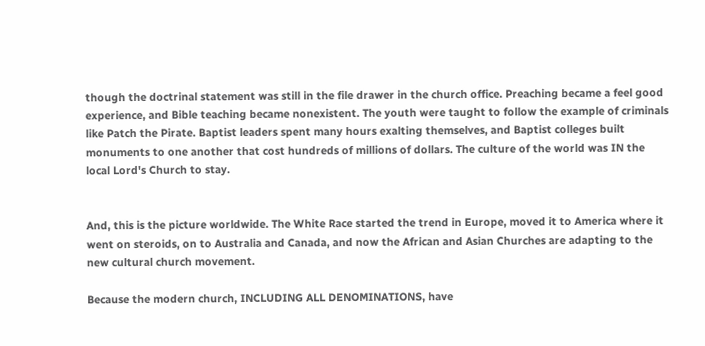though the doctrinal statement was still in the file drawer in the church office. Preaching became a feel good experience, and Bible teaching became nonexistent. The youth were taught to follow the example of criminals like Patch the Pirate. Baptist leaders spent many hours exalting themselves, and Baptist colleges built monuments to one another that cost hundreds of millions of dollars. The culture of the world was IN the local Lord's Church to stay.


And, this is the picture worldwide. The White Race started the trend in Europe, moved it to America where it went on steroids, on to Australia and Canada, and now the African and Asian Churches are adapting to the new cultural church movement.

Because the modern church, INCLUDING ALL DENOMINATIONS, have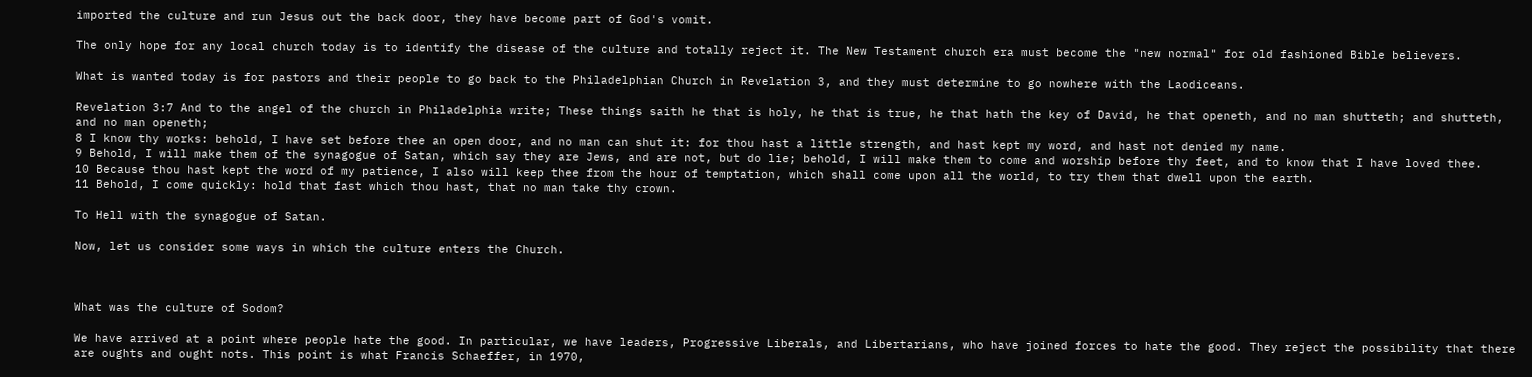imported the culture and run Jesus out the back door, they have become part of God's vomit.

The only hope for any local church today is to identify the disease of the culture and totally reject it. The New Testament church era must become the "new normal" for old fashioned Bible believers.

What is wanted today is for pastors and their people to go back to the Philadelphian Church in Revelation 3, and they must determine to go nowhere with the Laodiceans.

Revelation 3:7 And to the angel of the church in Philadelphia write; These things saith he that is holy, he that is true, he that hath the key of David, he that openeth, and no man shutteth; and shutteth, and no man openeth;
8 I know thy works: behold, I have set before thee an open door, and no man can shut it: for thou hast a little strength, and hast kept my word, and hast not denied my name.
9 Behold, I will make them of the synagogue of Satan, which say they are Jews, and are not, but do lie; behold, I will make them to come and worship before thy feet, and to know that I have loved thee.
10 Because thou hast kept the word of my patience, I also will keep thee from the hour of temptation, which shall come upon all the world, to try them that dwell upon the earth.
11 Behold, I come quickly: hold that fast which thou hast, that no man take thy crown.

To Hell with the synagogue of Satan.

Now, let us consider some ways in which the culture enters the Church.



What was the culture of Sodom?

We have arrived at a point where people hate the good. In particular, we have leaders, Progressive Liberals, and Libertarians, who have joined forces to hate the good. They reject the possibility that there are oughts and ought nots. This point is what Francis Schaeffer, in 1970,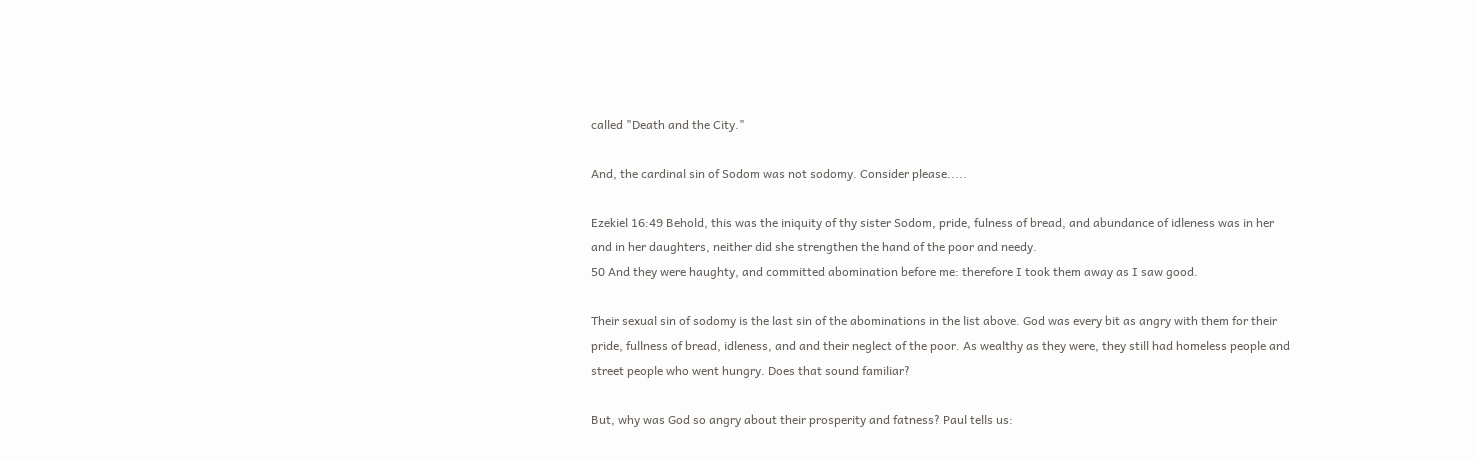called "Death and the City."

And, the cardinal sin of Sodom was not sodomy. Consider please.....

Ezekiel 16:49 Behold, this was the iniquity of thy sister Sodom, pride, fulness of bread, and abundance of idleness was in her and in her daughters, neither did she strengthen the hand of the poor and needy.
50 And they were haughty, and committed abomination before me: therefore I took them away as I saw good.

Their sexual sin of sodomy is the last sin of the abominations in the list above. God was every bit as angry with them for their pride, fullness of bread, idleness, and and their neglect of the poor. As wealthy as they were, they still had homeless people and street people who went hungry. Does that sound familiar?

But, why was God so angry about their prosperity and fatness? Paul tells us: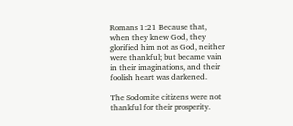Romans 1:21 Because that, when they knew God, they glorified him not as God, neither were thankful; but became vain in their imaginations, and their foolish heart was darkened.

The Sodomite citizens were not thankful for their prosperity.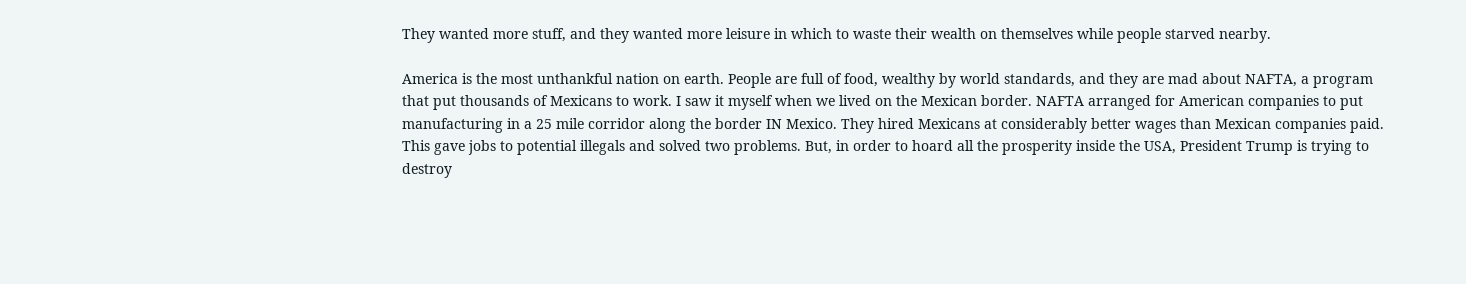They wanted more stuff, and they wanted more leisure in which to waste their wealth on themselves while people starved nearby.

America is the most unthankful nation on earth. People are full of food, wealthy by world standards, and they are mad about NAFTA, a program that put thousands of Mexicans to work. I saw it myself when we lived on the Mexican border. NAFTA arranged for American companies to put manufacturing in a 25 mile corridor along the border IN Mexico. They hired Mexicans at considerably better wages than Mexican companies paid. This gave jobs to potential illegals and solved two problems. But, in order to hoard all the prosperity inside the USA, President Trump is trying to destroy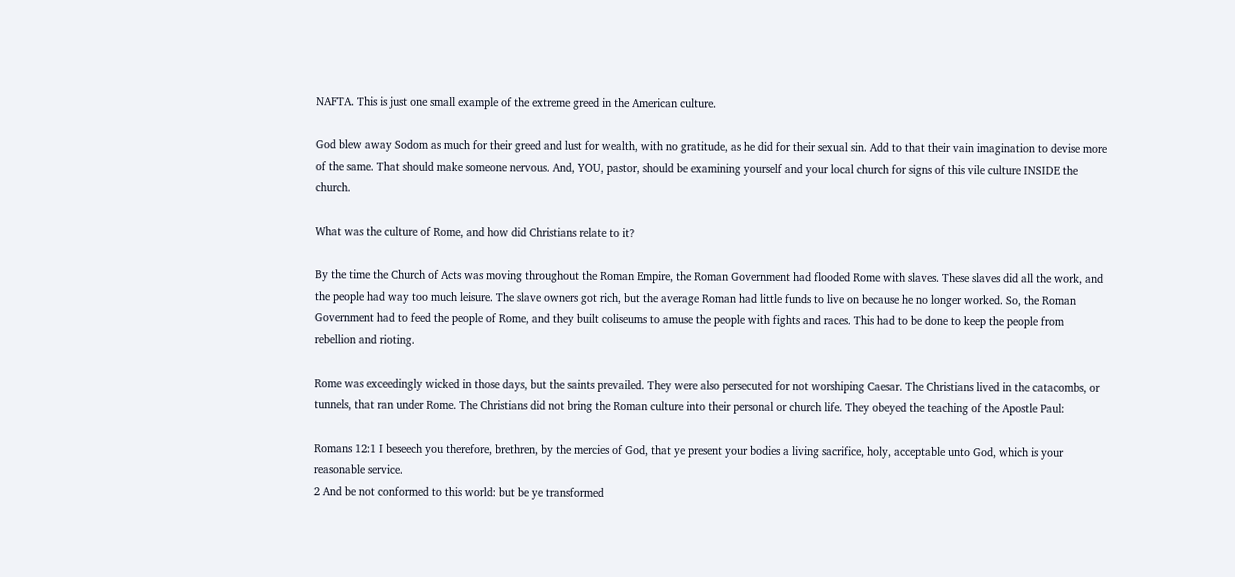NAFTA. This is just one small example of the extreme greed in the American culture.

God blew away Sodom as much for their greed and lust for wealth, with no gratitude, as he did for their sexual sin. Add to that their vain imagination to devise more of the same. That should make someone nervous. And, YOU, pastor, should be examining yourself and your local church for signs of this vile culture INSIDE the church.

What was the culture of Rome, and how did Christians relate to it?

By the time the Church of Acts was moving throughout the Roman Empire, the Roman Government had flooded Rome with slaves. These slaves did all the work, and the people had way too much leisure. The slave owners got rich, but the average Roman had little funds to live on because he no longer worked. So, the Roman Government had to feed the people of Rome, and they built coliseums to amuse the people with fights and races. This had to be done to keep the people from rebellion and rioting.

Rome was exceedingly wicked in those days, but the saints prevailed. They were also persecuted for not worshiping Caesar. The Christians lived in the catacombs, or tunnels, that ran under Rome. The Christians did not bring the Roman culture into their personal or church life. They obeyed the teaching of the Apostle Paul:

Romans 12:1 I beseech you therefore, brethren, by the mercies of God, that ye present your bodies a living sacrifice, holy, acceptable unto God, which is your reasonable service.
2 And be not conformed to this world: but be ye transformed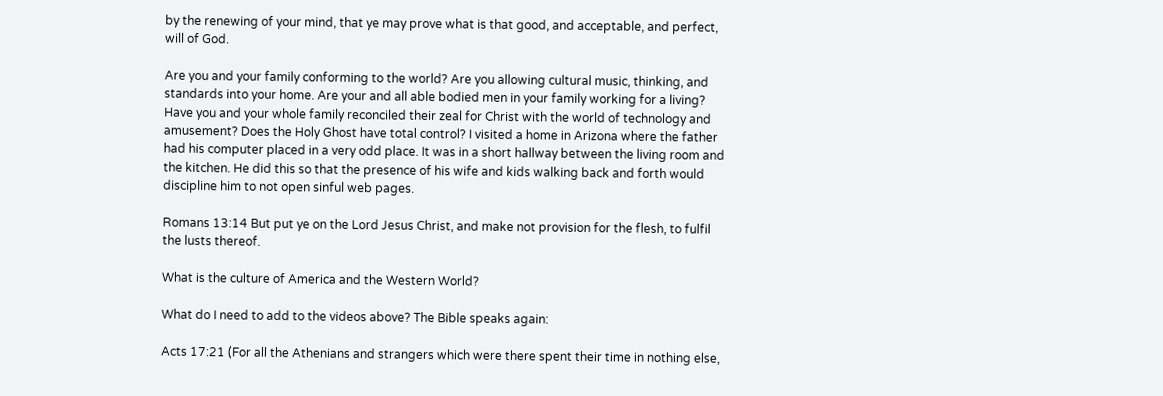by the renewing of your mind, that ye may prove what is that good, and acceptable, and perfect, will of God.

Are you and your family conforming to the world? Are you allowing cultural music, thinking, and standards into your home. Are your and all able bodied men in your family working for a living? Have you and your whole family reconciled their zeal for Christ with the world of technology and amusement? Does the Holy Ghost have total control? I visited a home in Arizona where the father had his computer placed in a very odd place. It was in a short hallway between the living room and the kitchen. He did this so that the presence of his wife and kids walking back and forth would discipline him to not open sinful web pages.

Romans 13:14 But put ye on the Lord Jesus Christ, and make not provision for the flesh, to fulfil the lusts thereof.

What is the culture of America and the Western World?

What do I need to add to the videos above? The Bible speaks again:

Acts 17:21 (For all the Athenians and strangers which were there spent their time in nothing else,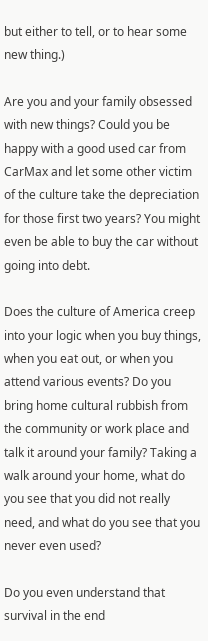but either to tell, or to hear some new thing.)

Are you and your family obsessed with new things? Could you be happy with a good used car from CarMax and let some other victim of the culture take the depreciation for those first two years? You might even be able to buy the car without going into debt.

Does the culture of America creep into your logic when you buy things, when you eat out, or when you attend various events? Do you bring home cultural rubbish from the community or work place and talk it around your family? Taking a walk around your home, what do you see that you did not really need, and what do you see that you never even used?

Do you even understand that survival in the end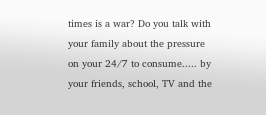times is a war? Do you talk with your family about the pressure on your 24/7 to consume..... by your friends, school, TV and the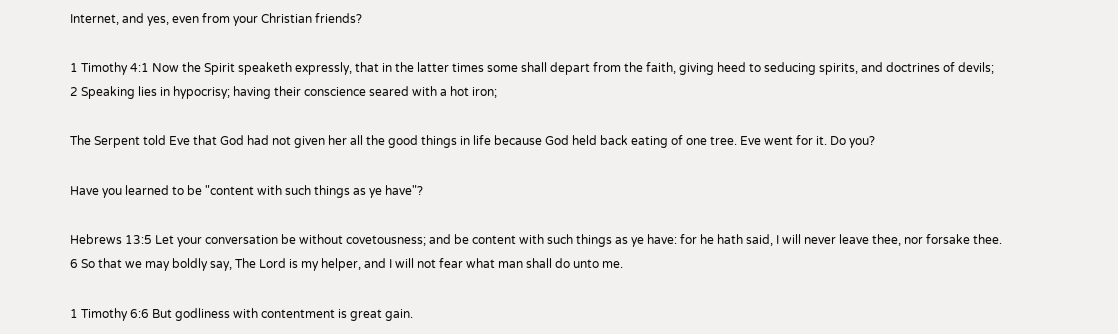Internet, and yes, even from your Christian friends?

1 Timothy 4:1 Now the Spirit speaketh expressly, that in the latter times some shall depart from the faith, giving heed to seducing spirits, and doctrines of devils;
2 Speaking lies in hypocrisy; having their conscience seared with a hot iron;

The Serpent told Eve that God had not given her all the good things in life because God held back eating of one tree. Eve went for it. Do you?

Have you learned to be "content with such things as ye have"?

Hebrews 13:5 Let your conversation be without covetousness; and be content with such things as ye have: for he hath said, I will never leave thee, nor forsake thee.
6 So that we may boldly say, The Lord is my helper, and I will not fear what man shall do unto me.

1 Timothy 6:6 But godliness with contentment is great gain.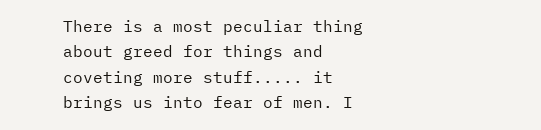There is a most peculiar thing about greed for things and coveting more stuff..... it brings us into fear of men. I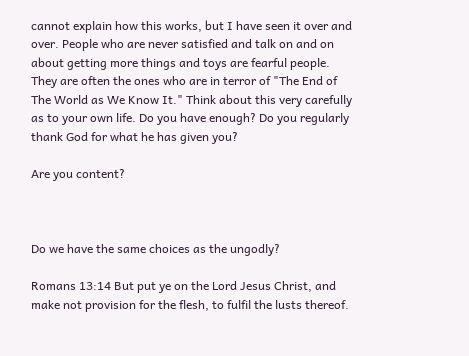cannot explain how this works, but I have seen it over and over. People who are never satisfied and talk on and on about getting more things and toys are fearful people. They are often the ones who are in terror of "The End of The World as We Know It." Think about this very carefully as to your own life. Do you have enough? Do you regularly thank God for what he has given you?

Are you content?



Do we have the same choices as the ungodly?

Romans 13:14 But put ye on the Lord Jesus Christ, and make not provision for the flesh, to fulfil the lusts thereof.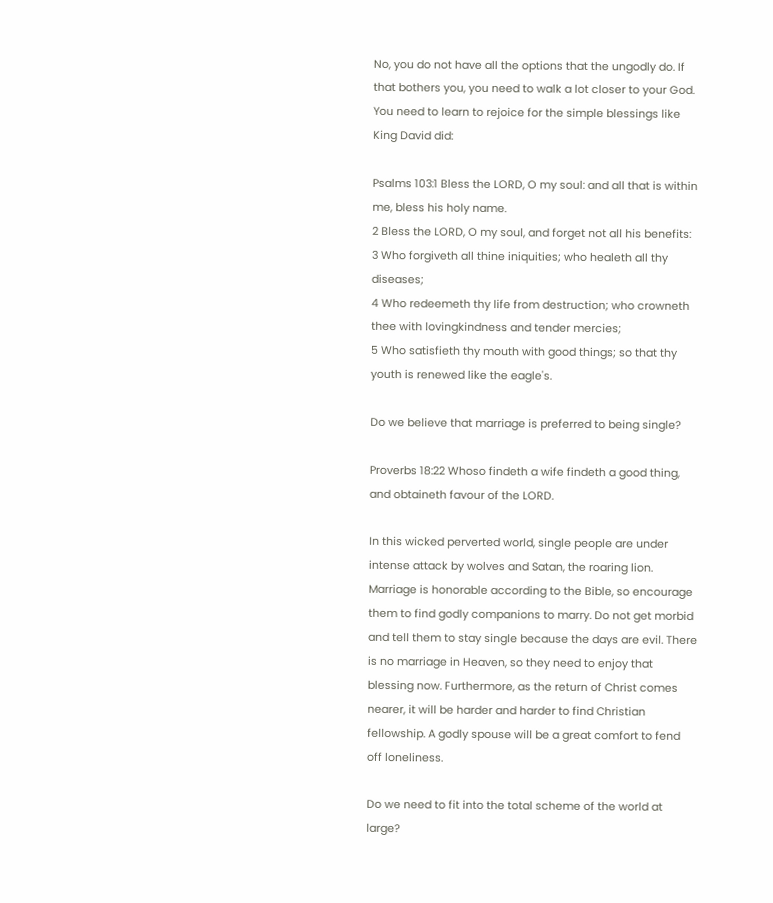No, you do not have all the options that the ungodly do. If that bothers you, you need to walk a lot closer to your God. You need to learn to rejoice for the simple blessings like King David did:

Psalms 103:1 Bless the LORD, O my soul: and all that is within me, bless his holy name.
2 Bless the LORD, O my soul, and forget not all his benefits:
3 Who forgiveth all thine iniquities; who healeth all thy diseases;
4 Who redeemeth thy life from destruction; who crowneth thee with lovingkindness and tender mercies;
5 Who satisfieth thy mouth with good things; so that thy youth is renewed like the eagle's.

Do we believe that marriage is preferred to being single?

Proverbs 18:22 Whoso findeth a wife findeth a good thing, and obtaineth favour of the LORD.

In this wicked perverted world, single people are under intense attack by wolves and Satan, the roaring lion. Marriage is honorable according to the Bible, so encourage them to find godly companions to marry. Do not get morbid and tell them to stay single because the days are evil. There is no marriage in Heaven, so they need to enjoy that blessing now. Furthermore, as the return of Christ comes nearer, it will be harder and harder to find Christian fellowship. A godly spouse will be a great comfort to fend off loneliness.

Do we need to fit into the total scheme of the world at large?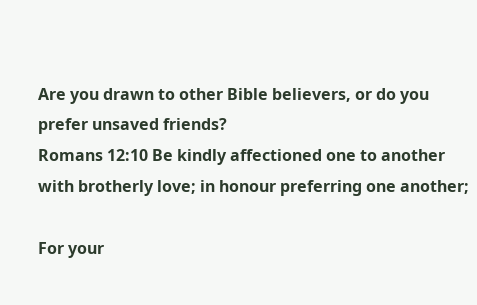Are you drawn to other Bible believers, or do you prefer unsaved friends?
Romans 12:10 Be kindly affectioned one to another with brotherly love; in honour preferring one another;

For your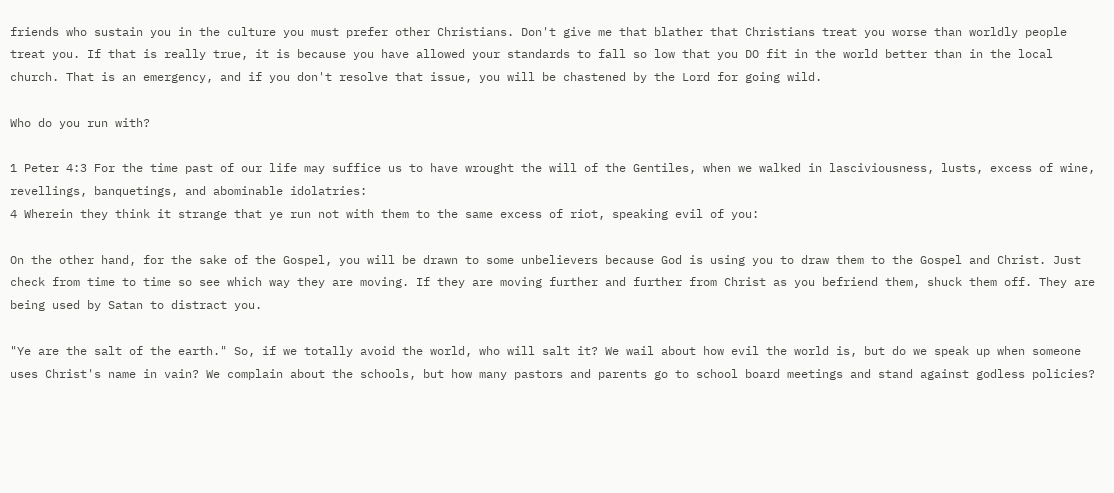friends who sustain you in the culture you must prefer other Christians. Don't give me that blather that Christians treat you worse than worldly people treat you. If that is really true, it is because you have allowed your standards to fall so low that you DO fit in the world better than in the local church. That is an emergency, and if you don't resolve that issue, you will be chastened by the Lord for going wild.

Who do you run with?

1 Peter 4:3 For the time past of our life may suffice us to have wrought the will of the Gentiles, when we walked in lasciviousness, lusts, excess of wine, revellings, banquetings, and abominable idolatries:
4 Wherein they think it strange that ye run not with them to the same excess of riot, speaking evil of you:

On the other hand, for the sake of the Gospel, you will be drawn to some unbelievers because God is using you to draw them to the Gospel and Christ. Just check from time to time so see which way they are moving. If they are moving further and further from Christ as you befriend them, shuck them off. They are being used by Satan to distract you.

"Ye are the salt of the earth." So, if we totally avoid the world, who will salt it? We wail about how evil the world is, but do we speak up when someone uses Christ's name in vain? We complain about the schools, but how many pastors and parents go to school board meetings and stand against godless policies?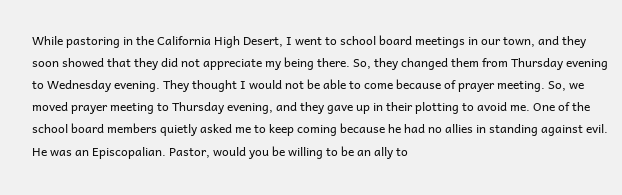While pastoring in the California High Desert, I went to school board meetings in our town, and they soon showed that they did not appreciate my being there. So, they changed them from Thursday evening to Wednesday evening. They thought I would not be able to come because of prayer meeting. So, we moved prayer meeting to Thursday evening, and they gave up in their plotting to avoid me. One of the school board members quietly asked me to keep coming because he had no allies in standing against evil. He was an Episcopalian. Pastor, would you be willing to be an ally to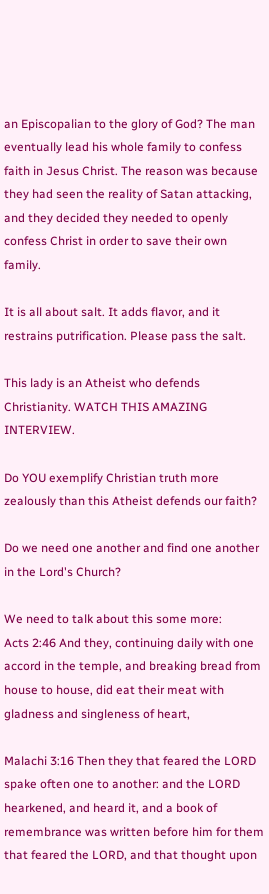an Episcopalian to the glory of God? The man eventually lead his whole family to confess faith in Jesus Christ. The reason was because they had seen the reality of Satan attacking, and they decided they needed to openly confess Christ in order to save their own family.

It is all about salt. It adds flavor, and it restrains putrification. Please pass the salt.

This lady is an Atheist who defends Christianity. WATCH THIS AMAZING INTERVIEW.

Do YOU exemplify Christian truth more zealously than this Atheist defends our faith?

Do we need one another and find one another in the Lord's Church?

We need to talk about this some more:
Acts 2:46 And they, continuing daily with one accord in the temple, and breaking bread from house to house, did eat their meat with gladness and singleness of heart,

Malachi 3:16 Then they that feared the LORD spake often one to another: and the LORD hearkened, and heard it, and a book of remembrance was written before him for them that feared the LORD, and that thought upon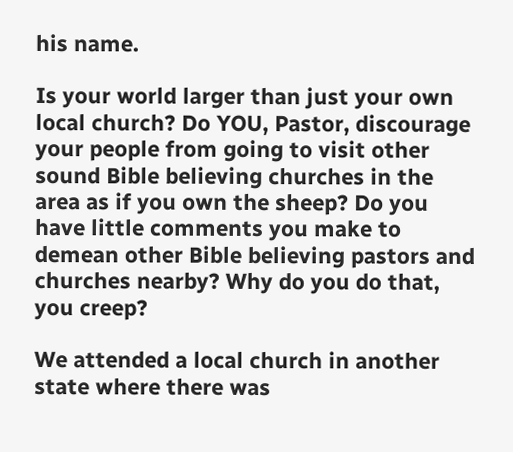his name.

Is your world larger than just your own local church? Do YOU, Pastor, discourage your people from going to visit other sound Bible believing churches in the area as if you own the sheep? Do you have little comments you make to demean other Bible believing pastors and churches nearby? Why do you do that, you creep?

We attended a local church in another state where there was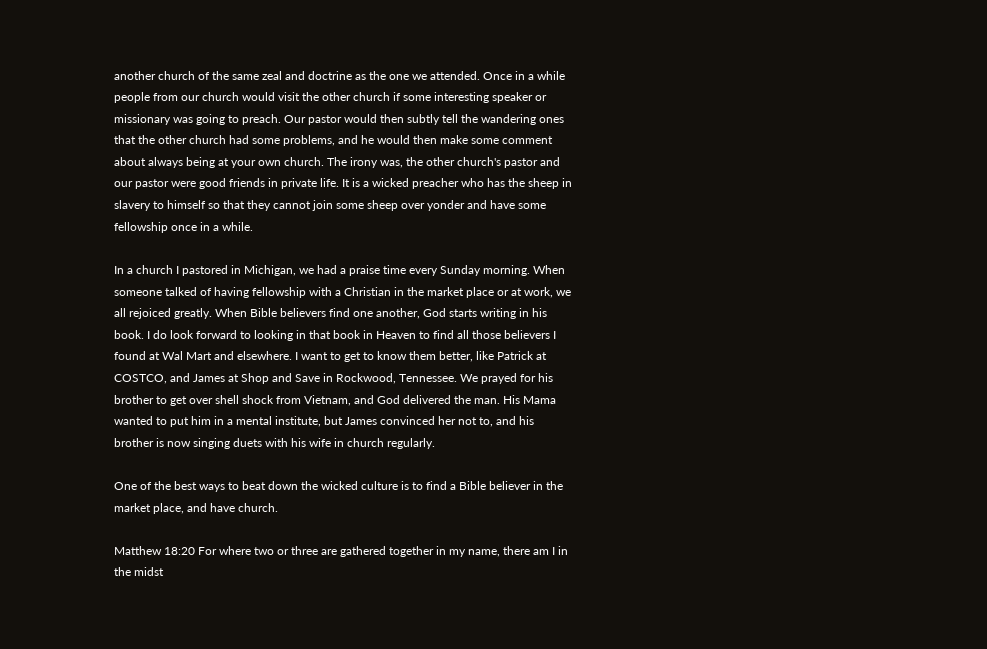another church of the same zeal and doctrine as the one we attended. Once in a while people from our church would visit the other church if some interesting speaker or missionary was going to preach. Our pastor would then subtly tell the wandering ones that the other church had some problems, and he would then make some comment about always being at your own church. The irony was, the other church's pastor and our pastor were good friends in private life. It is a wicked preacher who has the sheep in slavery to himself so that they cannot join some sheep over yonder and have some fellowship once in a while.

In a church I pastored in Michigan, we had a praise time every Sunday morning. When someone talked of having fellowship with a Christian in the market place or at work, we all rejoiced greatly. When Bible believers find one another, God starts writing in his book. I do look forward to looking in that book in Heaven to find all those believers I found at Wal Mart and elsewhere. I want to get to know them better, like Patrick at COSTCO, and James at Shop and Save in Rockwood, Tennessee. We prayed for his brother to get over shell shock from Vietnam, and God delivered the man. His Mama wanted to put him in a mental institute, but James convinced her not to, and his brother is now singing duets with his wife in church regularly.

One of the best ways to beat down the wicked culture is to find a Bible believer in the market place, and have church.

Matthew 18:20 For where two or three are gathered together in my name, there am I in the midst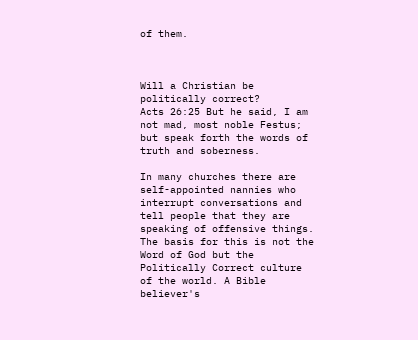of them.



Will a Christian be politically correct?
Acts 26:25 But he said, I am not mad, most noble Festus; but speak forth the words of truth and soberness.

In many churches there are self-appointed nannies who interrupt conversations and tell people that they are speaking of offensive things. The basis for this is not the Word of God but the Politically Correct culture of the world. A Bible believer's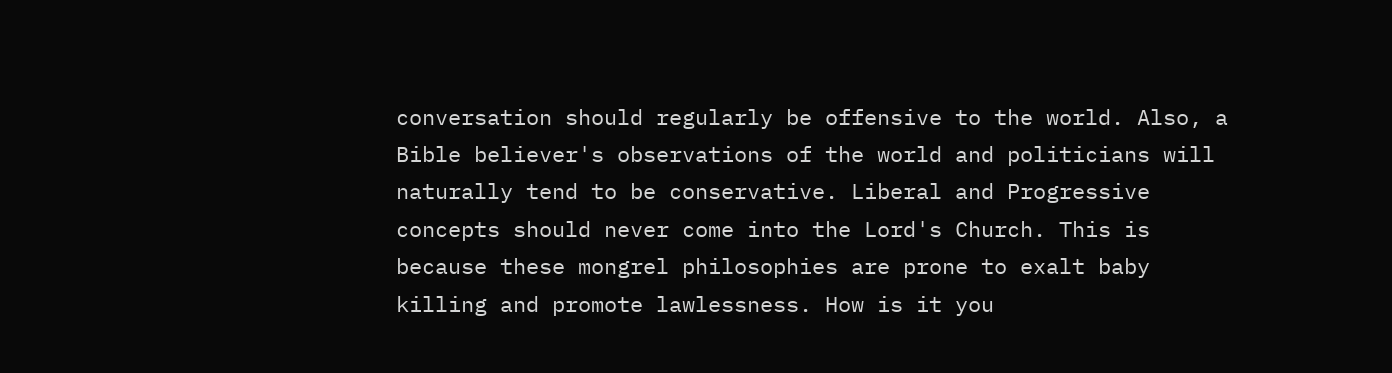conversation should regularly be offensive to the world. Also, a Bible believer's observations of the world and politicians will naturally tend to be conservative. Liberal and Progressive concepts should never come into the Lord's Church. This is because these mongrel philosophies are prone to exalt baby killing and promote lawlessness. How is it you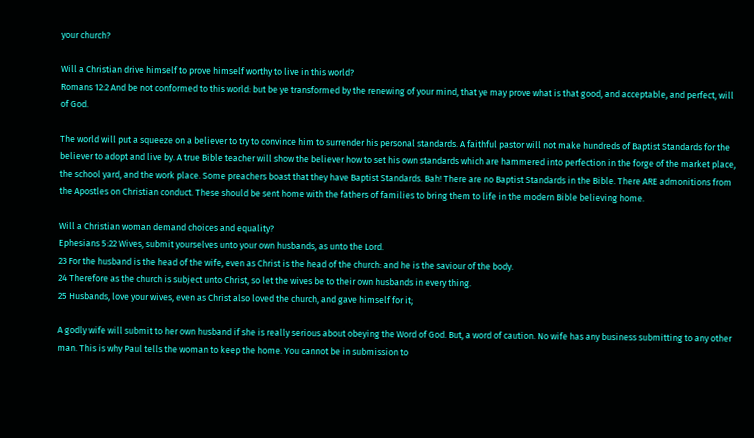your church?

Will a Christian drive himself to prove himself worthy to live in this world?
Romans 12:2 And be not conformed to this world: but be ye transformed by the renewing of your mind, that ye may prove what is that good, and acceptable, and perfect, will of God.

The world will put a squeeze on a believer to try to convince him to surrender his personal standards. A faithful pastor will not make hundreds of Baptist Standards for the believer to adopt and live by. A true Bible teacher will show the believer how to set his own standards which are hammered into perfection in the forge of the market place, the school yard, and the work place. Some preachers boast that they have Baptist Standards. Bah! There are no Baptist Standards in the Bible. There ARE admonitions from the Apostles on Christian conduct. These should be sent home with the fathers of families to bring them to life in the modern Bible believing home.

Will a Christian woman demand choices and equality?
Ephesians 5:22 Wives, submit yourselves unto your own husbands, as unto the Lord.
23 For the husband is the head of the wife, even as Christ is the head of the church: and he is the saviour of the body.
24 Therefore as the church is subject unto Christ, so let the wives be to their own husbands in every thing.
25 Husbands, love your wives, even as Christ also loved the church, and gave himself for it;

A godly wife will submit to her own husband if she is really serious about obeying the Word of God. But, a word of caution. No wife has any business submitting to any other man. This is why Paul tells the woman to keep the home. You cannot be in submission to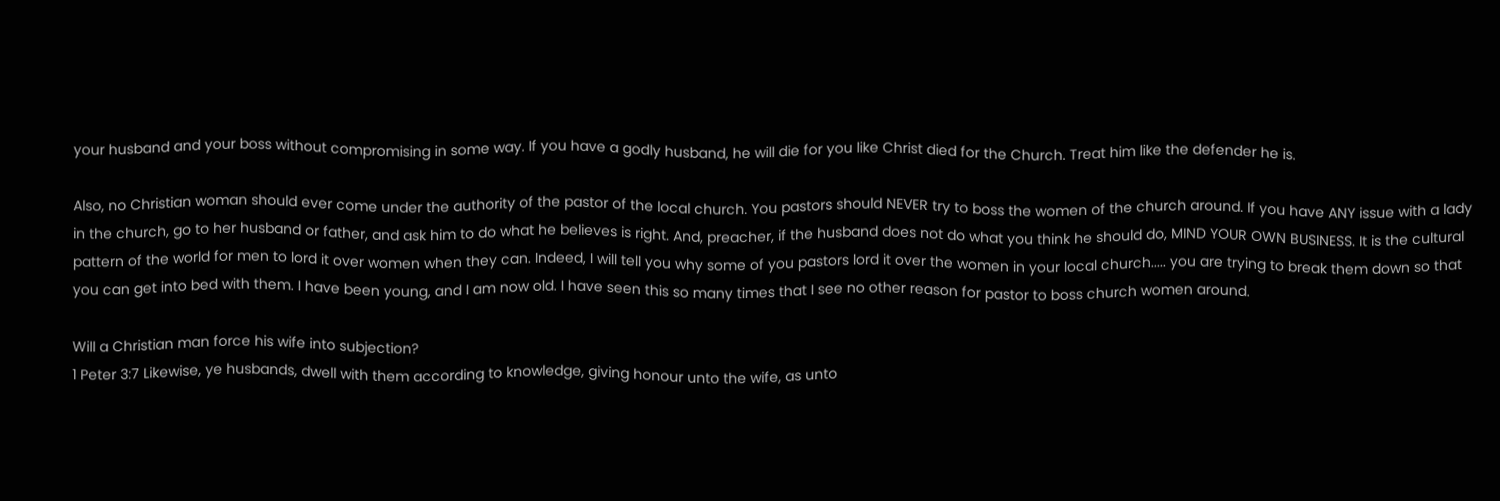your husband and your boss without compromising in some way. If you have a godly husband, he will die for you like Christ died for the Church. Treat him like the defender he is.

Also, no Christian woman should ever come under the authority of the pastor of the local church. You pastors should NEVER try to boss the women of the church around. If you have ANY issue with a lady in the church, go to her husband or father, and ask him to do what he believes is right. And, preacher, if the husband does not do what you think he should do, MIND YOUR OWN BUSINESS. It is the cultural pattern of the world for men to lord it over women when they can. Indeed, I will tell you why some of you pastors lord it over the women in your local church..... you are trying to break them down so that you can get into bed with them. I have been young, and I am now old. I have seen this so many times that I see no other reason for pastor to boss church women around.

Will a Christian man force his wife into subjection?
1 Peter 3:7 Likewise, ye husbands, dwell with them according to knowledge, giving honour unto the wife, as unto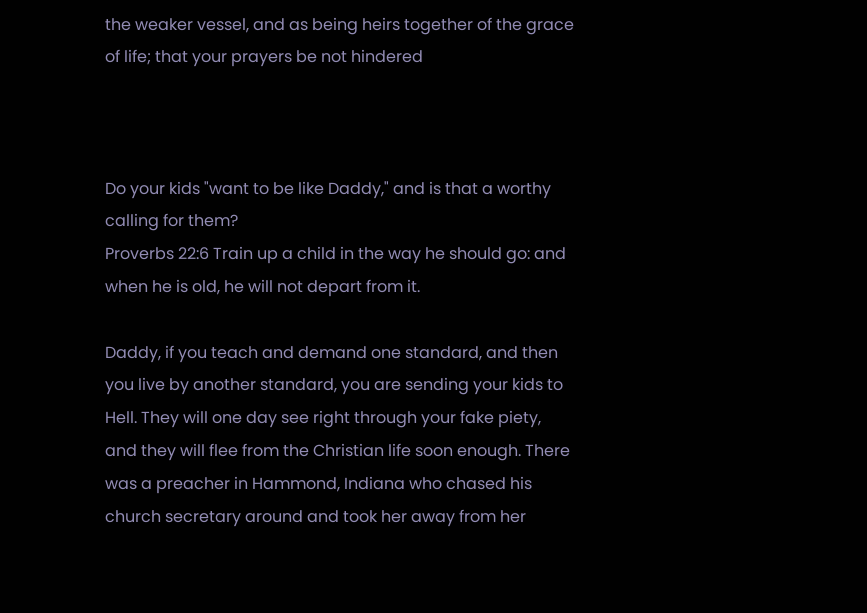the weaker vessel, and as being heirs together of the grace of life; that your prayers be not hindered



Do your kids "want to be like Daddy," and is that a worthy calling for them?
Proverbs 22:6 Train up a child in the way he should go: and when he is old, he will not depart from it.

Daddy, if you teach and demand one standard, and then you live by another standard, you are sending your kids to Hell. They will one day see right through your fake piety, and they will flee from the Christian life soon enough. There was a preacher in Hammond, Indiana who chased his church secretary around and took her away from her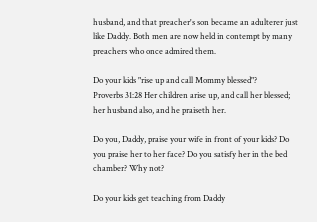husband, and that preacher's son became an adulterer just like Daddy. Both men are now held in contempt by many preachers who once admired them.

Do your kids "rise up and call Mommy blessed"?
Proverbs 31:28 Her children arise up, and call her blessed; her husband also, and he praiseth her.

Do you, Daddy, praise your wife in front of your kids? Do you praise her to her face? Do you satisfy her in the bed chamber? Why not?

Do your kids get teaching from Daddy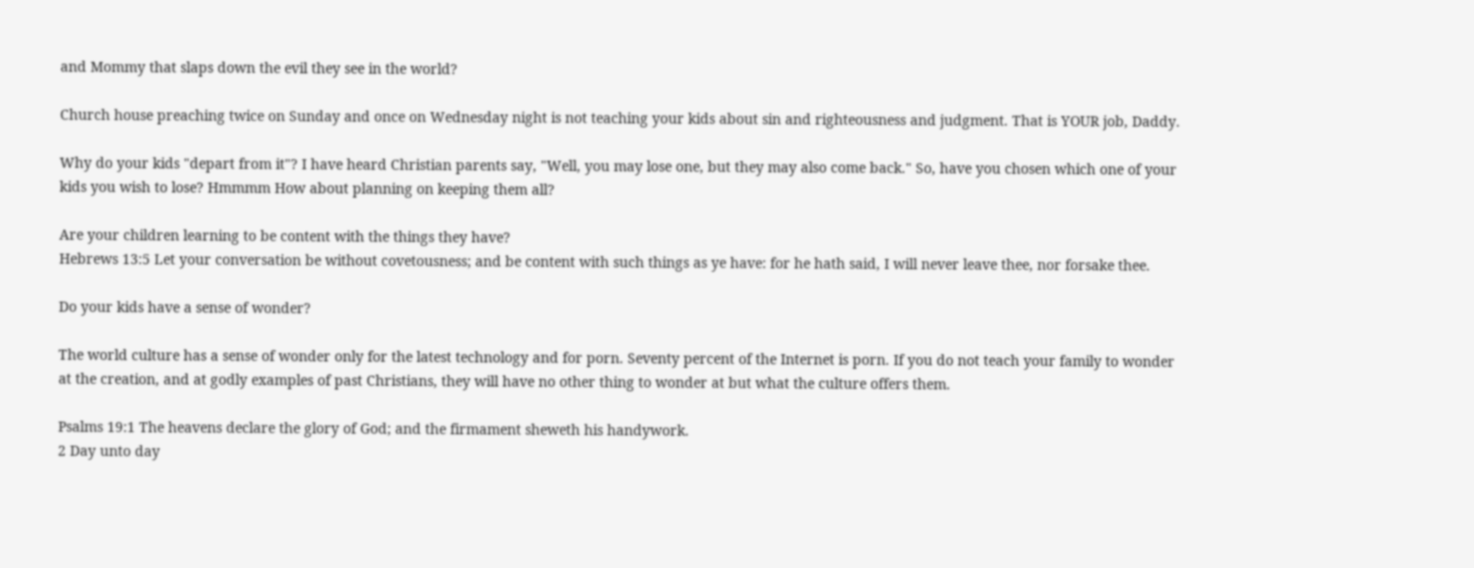and Mommy that slaps down the evil they see in the world?

Church house preaching twice on Sunday and once on Wednesday night is not teaching your kids about sin and righteousness and judgment. That is YOUR job, Daddy.

Why do your kids "depart from it"? I have heard Christian parents say, "Well, you may lose one, but they may also come back." So, have you chosen which one of your kids you wish to lose? Hmmmm How about planning on keeping them all?

Are your children learning to be content with the things they have?
Hebrews 13:5 Let your conversation be without covetousness; and be content with such things as ye have: for he hath said, I will never leave thee, nor forsake thee.

Do your kids have a sense of wonder?

The world culture has a sense of wonder only for the latest technology and for porn. Seventy percent of the Internet is porn. If you do not teach your family to wonder at the creation, and at godly examples of past Christians, they will have no other thing to wonder at but what the culture offers them.

Psalms 19:1 The heavens declare the glory of God; and the firmament sheweth his handywork.
2 Day unto day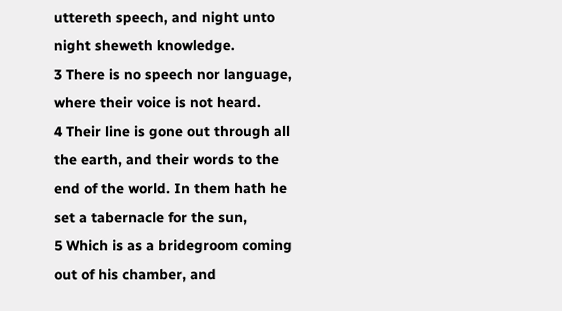uttereth speech, and night unto night sheweth knowledge.
3 There is no speech nor language, where their voice is not heard.
4 Their line is gone out through all the earth, and their words to the end of the world. In them hath he set a tabernacle for the sun,
5 Which is as a bridegroom coming out of his chamber, and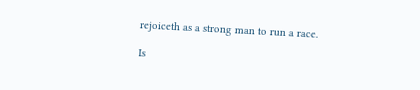rejoiceth as a strong man to run a race.

Is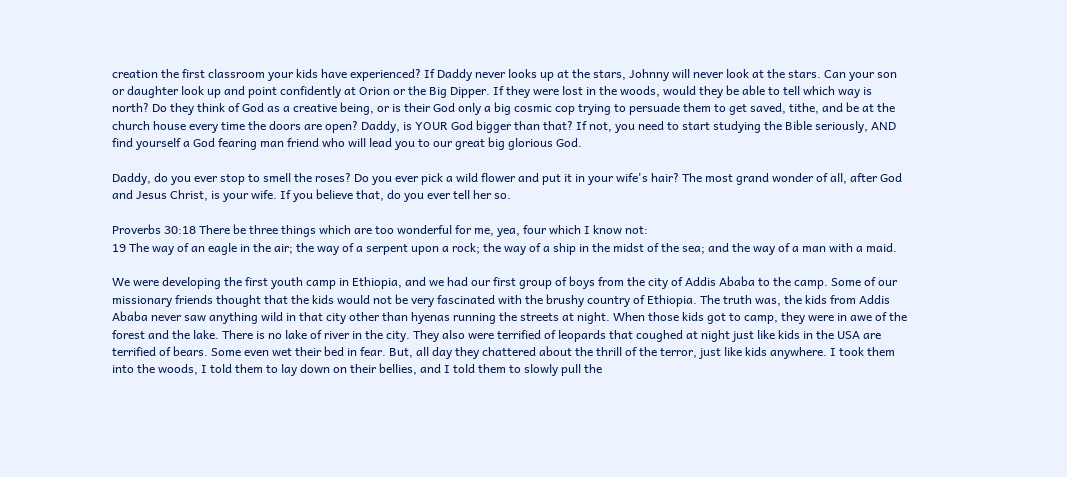creation the first classroom your kids have experienced? If Daddy never looks up at the stars, Johnny will never look at the stars. Can your son or daughter look up and point confidently at Orion or the Big Dipper. If they were lost in the woods, would they be able to tell which way is north? Do they think of God as a creative being, or is their God only a big cosmic cop trying to persuade them to get saved, tithe, and be at the church house every time the doors are open? Daddy, is YOUR God bigger than that? If not, you need to start studying the Bible seriously, AND find yourself a God fearing man friend who will lead you to our great big glorious God.

Daddy, do you ever stop to smell the roses? Do you ever pick a wild flower and put it in your wife's hair? The most grand wonder of all, after God and Jesus Christ, is your wife. If you believe that, do you ever tell her so.

Proverbs 30:18 There be three things which are too wonderful for me, yea, four which I know not:
19 The way of an eagle in the air; the way of a serpent upon a rock; the way of a ship in the midst of the sea; and the way of a man with a maid.

We were developing the first youth camp in Ethiopia, and we had our first group of boys from the city of Addis Ababa to the camp. Some of our missionary friends thought that the kids would not be very fascinated with the brushy country of Ethiopia. The truth was, the kids from Addis Ababa never saw anything wild in that city other than hyenas running the streets at night. When those kids got to camp, they were in awe of the forest and the lake. There is no lake of river in the city. They also were terrified of leopards that coughed at night just like kids in the USA are terrified of bears. Some even wet their bed in fear. But, all day they chattered about the thrill of the terror, just like kids anywhere. I took them into the woods, I told them to lay down on their bellies, and I told them to slowly pull the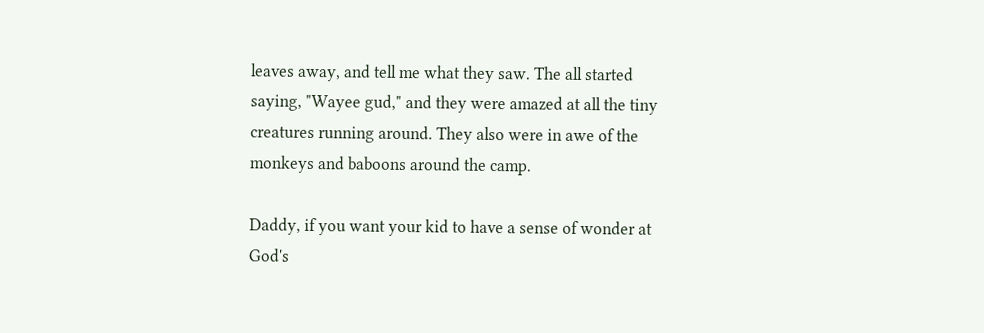leaves away, and tell me what they saw. The all started saying, "Wayee gud," and they were amazed at all the tiny creatures running around. They also were in awe of the monkeys and baboons around the camp.

Daddy, if you want your kid to have a sense of wonder at God's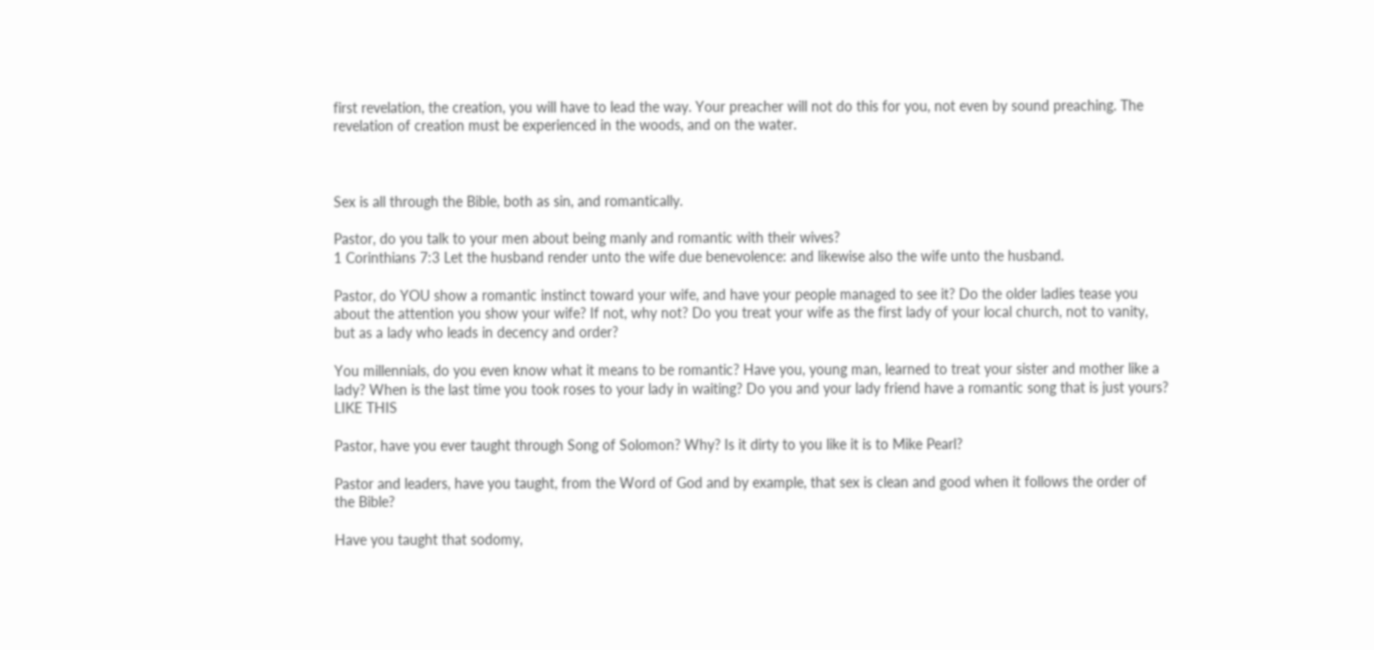first revelation, the creation, you will have to lead the way. Your preacher will not do this for you, not even by sound preaching. The revelation of creation must be experienced in the woods, and on the water.



Sex is all through the Bible, both as sin, and romantically.

Pastor, do you talk to your men about being manly and romantic with their wives?
1 Corinthians 7:3 Let the husband render unto the wife due benevolence: and likewise also the wife unto the husband.

Pastor, do YOU show a romantic instinct toward your wife, and have your people managed to see it? Do the older ladies tease you about the attention you show your wife? If not, why not? Do you treat your wife as the first lady of your local church, not to vanity, but as a lady who leads in decency and order?

You millennials, do you even know what it means to be romantic? Have you, young man, learned to treat your sister and mother like a lady? When is the last time you took roses to your lady in waiting? Do you and your lady friend have a romantic song that is just yours? LIKE THIS

Pastor, have you ever taught through Song of Solomon? Why? Is it dirty to you like it is to Mike Pearl?

Pastor and leaders, have you taught, from the Word of God and by example, that sex is clean and good when it follows the order of the Bible?

Have you taught that sodomy,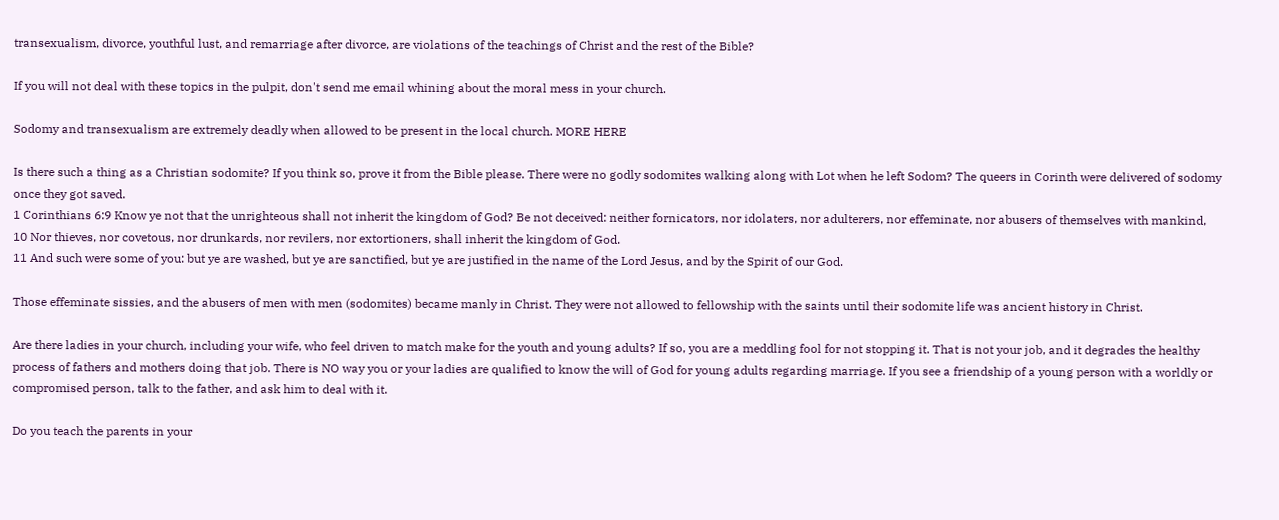transexualism, divorce, youthful lust, and remarriage after divorce, are violations of the teachings of Christ and the rest of the Bible?

If you will not deal with these topics in the pulpit, don't send me email whining about the moral mess in your church.

Sodomy and transexualism are extremely deadly when allowed to be present in the local church. MORE HERE

Is there such a thing as a Christian sodomite? If you think so, prove it from the Bible please. There were no godly sodomites walking along with Lot when he left Sodom? The queers in Corinth were delivered of sodomy once they got saved.
1 Corinthians 6:9 Know ye not that the unrighteous shall not inherit the kingdom of God? Be not deceived: neither fornicators, nor idolaters, nor adulterers, nor effeminate, nor abusers of themselves with mankind,
10 Nor thieves, nor covetous, nor drunkards, nor revilers, nor extortioners, shall inherit the kingdom of God.
11 And such were some of you: but ye are washed, but ye are sanctified, but ye are justified in the name of the Lord Jesus, and by the Spirit of our God.

Those effeminate sissies, and the abusers of men with men (sodomites) became manly in Christ. They were not allowed to fellowship with the saints until their sodomite life was ancient history in Christ.

Are there ladies in your church, including your wife, who feel driven to match make for the youth and young adults? If so, you are a meddling fool for not stopping it. That is not your job, and it degrades the healthy process of fathers and mothers doing that job. There is NO way you or your ladies are qualified to know the will of God for young adults regarding marriage. If you see a friendship of a young person with a worldly or compromised person, talk to the father, and ask him to deal with it.

Do you teach the parents in your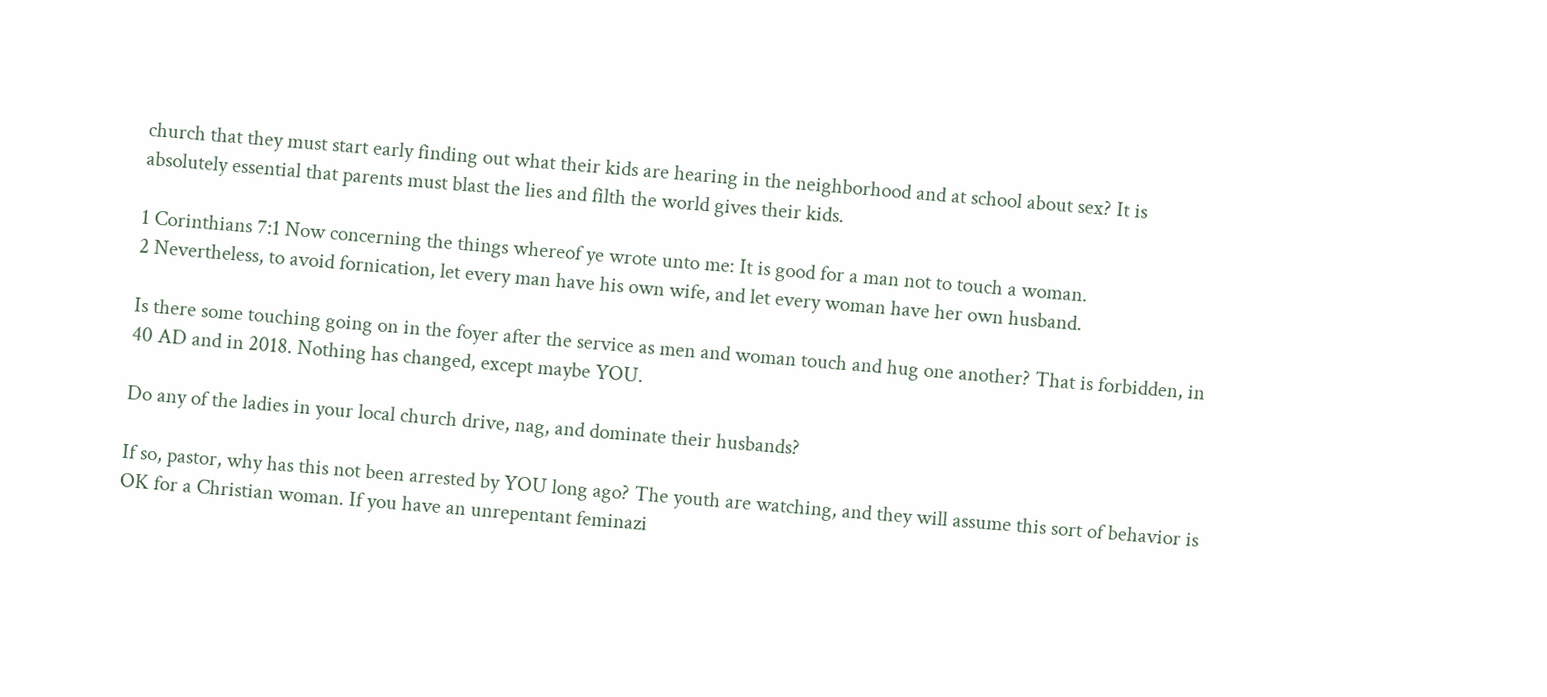church that they must start early finding out what their kids are hearing in the neighborhood and at school about sex? It is absolutely essential that parents must blast the lies and filth the world gives their kids.

1 Corinthians 7:1 Now concerning the things whereof ye wrote unto me: It is good for a man not to touch a woman.
2 Nevertheless, to avoid fornication, let every man have his own wife, and let every woman have her own husband.

Is there some touching going on in the foyer after the service as men and woman touch and hug one another? That is forbidden, in 40 AD and in 2018. Nothing has changed, except maybe YOU.

Do any of the ladies in your local church drive, nag, and dominate their husbands?

If so, pastor, why has this not been arrested by YOU long ago? The youth are watching, and they will assume this sort of behavior is OK for a Christian woman. If you have an unrepentant feminazi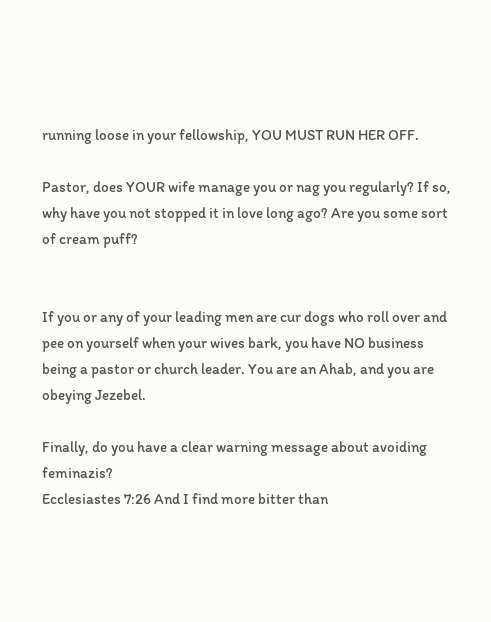running loose in your fellowship, YOU MUST RUN HER OFF.

Pastor, does YOUR wife manage you or nag you regularly? If so, why have you not stopped it in love long ago? Are you some sort of cream puff?


If you or any of your leading men are cur dogs who roll over and pee on yourself when your wives bark, you have NO business being a pastor or church leader. You are an Ahab, and you are obeying Jezebel.

Finally, do you have a clear warning message about avoiding feminazis?
Ecclesiastes 7:26 And I find more bitter than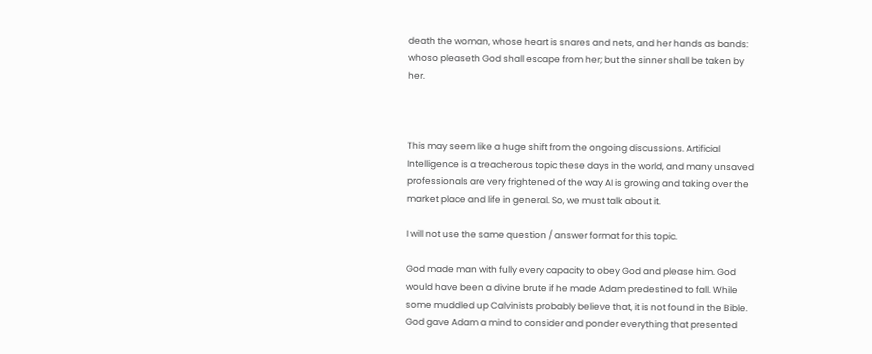death the woman, whose heart is snares and nets, and her hands as bands: whoso pleaseth God shall escape from her; but the sinner shall be taken by her.



This may seem like a huge shift from the ongoing discussions. Artificial Intelligence is a treacherous topic these days in the world, and many unsaved professionals are very frightened of the way AI is growing and taking over the market place and life in general. So, we must talk about it.

I will not use the same question / answer format for this topic.

God made man with fully every capacity to obey God and please him. God would have been a divine brute if he made Adam predestined to fall. While some muddled up Calvinists probably believe that, it is not found in the Bible. God gave Adam a mind to consider and ponder everything that presented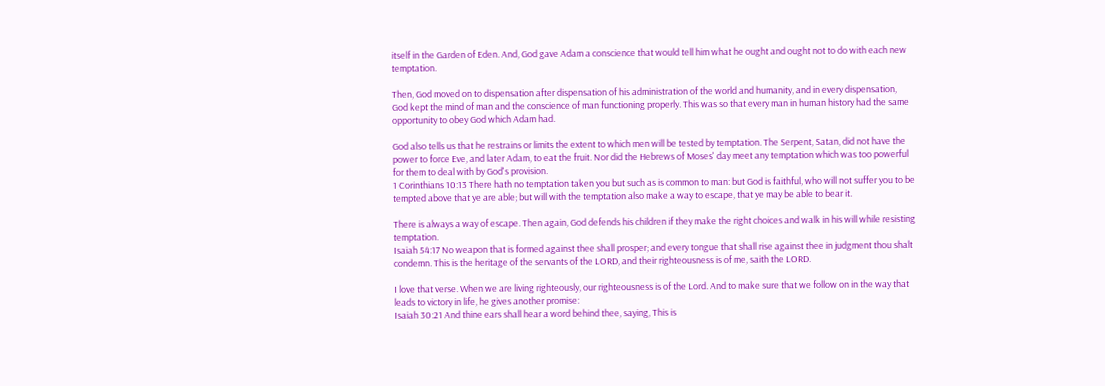itself in the Garden of Eden. And, God gave Adam a conscience that would tell him what he ought and ought not to do with each new temptation.

Then, God moved on to dispensation after dispensation of his administration of the world and humanity, and in every dispensation, God kept the mind of man and the conscience of man functioning properly. This was so that every man in human history had the same opportunity to obey God which Adam had.

God also tells us that he restrains or limits the extent to which men will be tested by temptation. The Serpent, Satan, did not have the power to force Eve, and later Adam, to eat the fruit. Nor did the Hebrews of Moses' day meet any temptation which was too powerful for them to deal with by God's provision.
1 Corinthians 10:13 There hath no temptation taken you but such as is common to man: but God is faithful, who will not suffer you to be tempted above that ye are able; but will with the temptation also make a way to escape, that ye may be able to bear it.

There is always a way of escape. Then again, God defends his children if they make the right choices and walk in his will while resisting temptation.
Isaiah 54:17 No weapon that is formed against thee shall prosper; and every tongue that shall rise against thee in judgment thou shalt condemn. This is the heritage of the servants of the LORD, and their righteousness is of me, saith the LORD.

I love that verse. When we are living righteously, our righteousness is of the Lord. And to make sure that we follow on in the way that leads to victory in life, he gives another promise:
Isaiah 30:21 And thine ears shall hear a word behind thee, saying, This is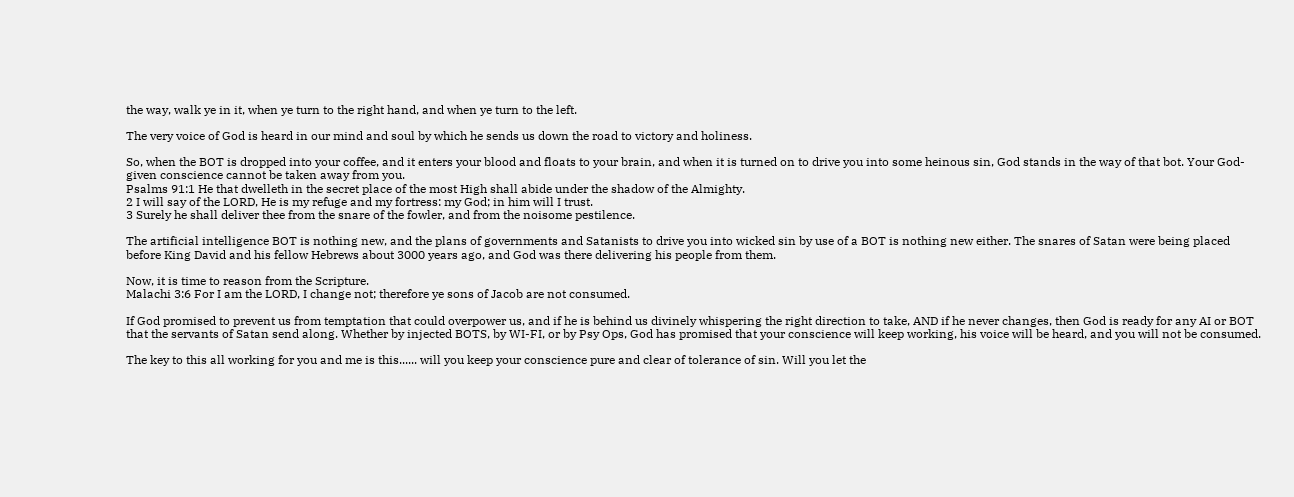the way, walk ye in it, when ye turn to the right hand, and when ye turn to the left.

The very voice of God is heard in our mind and soul by which he sends us down the road to victory and holiness.

So, when the BOT is dropped into your coffee, and it enters your blood and floats to your brain, and when it is turned on to drive you into some heinous sin, God stands in the way of that bot. Your God-given conscience cannot be taken away from you.
Psalms 91:1 He that dwelleth in the secret place of the most High shall abide under the shadow of the Almighty.
2 I will say of the LORD, He is my refuge and my fortress: my God; in him will I trust.
3 Surely he shall deliver thee from the snare of the fowler, and from the noisome pestilence.

The artificial intelligence BOT is nothing new, and the plans of governments and Satanists to drive you into wicked sin by use of a BOT is nothing new either. The snares of Satan were being placed before King David and his fellow Hebrews about 3000 years ago, and God was there delivering his people from them.

Now, it is time to reason from the Scripture.
Malachi 3:6 For I am the LORD, I change not; therefore ye sons of Jacob are not consumed.

If God promised to prevent us from temptation that could overpower us, and if he is behind us divinely whispering the right direction to take, AND if he never changes, then God is ready for any AI or BOT that the servants of Satan send along. Whether by injected BOTS, by WI-FI, or by Psy Ops, God has promised that your conscience will keep working, his voice will be heard, and you will not be consumed.

The key to this all working for you and me is this...... will you keep your conscience pure and clear of tolerance of sin. Will you let the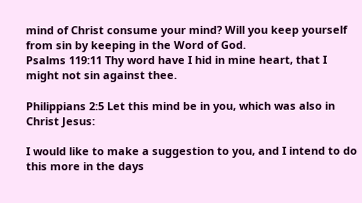mind of Christ consume your mind? Will you keep yourself from sin by keeping in the Word of God.
Psalms 119:11 Thy word have I hid in mine heart, that I might not sin against thee.

Philippians 2:5 Let this mind be in you, which was also in Christ Jesus:

I would like to make a suggestion to you, and I intend to do this more in the days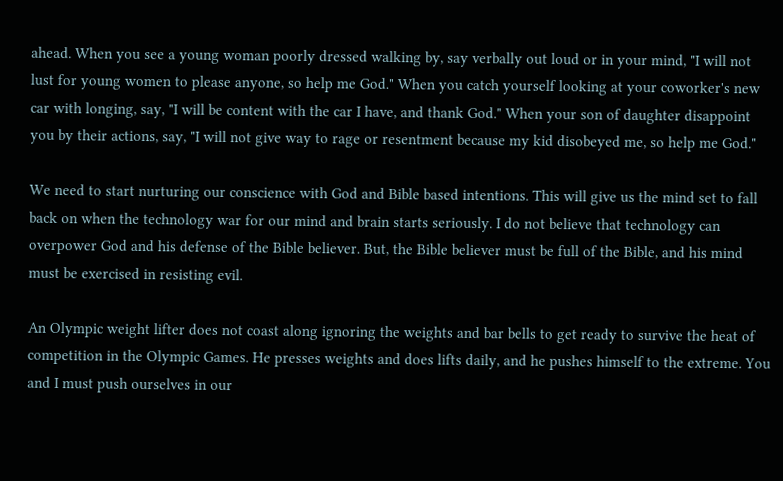ahead. When you see a young woman poorly dressed walking by, say verbally out loud or in your mind, "I will not lust for young women to please anyone, so help me God." When you catch yourself looking at your coworker's new car with longing, say, "I will be content with the car I have, and thank God." When your son of daughter disappoint you by their actions, say, "I will not give way to rage or resentment because my kid disobeyed me, so help me God."

We need to start nurturing our conscience with God and Bible based intentions. This will give us the mind set to fall back on when the technology war for our mind and brain starts seriously. I do not believe that technology can overpower God and his defense of the Bible believer. But, the Bible believer must be full of the Bible, and his mind must be exercised in resisting evil.

An Olympic weight lifter does not coast along ignoring the weights and bar bells to get ready to survive the heat of competition in the Olympic Games. He presses weights and does lifts daily, and he pushes himself to the extreme. You and I must push ourselves in our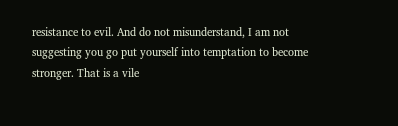resistance to evil. And do not misunderstand, I am not suggesting you go put yourself into temptation to become stronger. That is a vile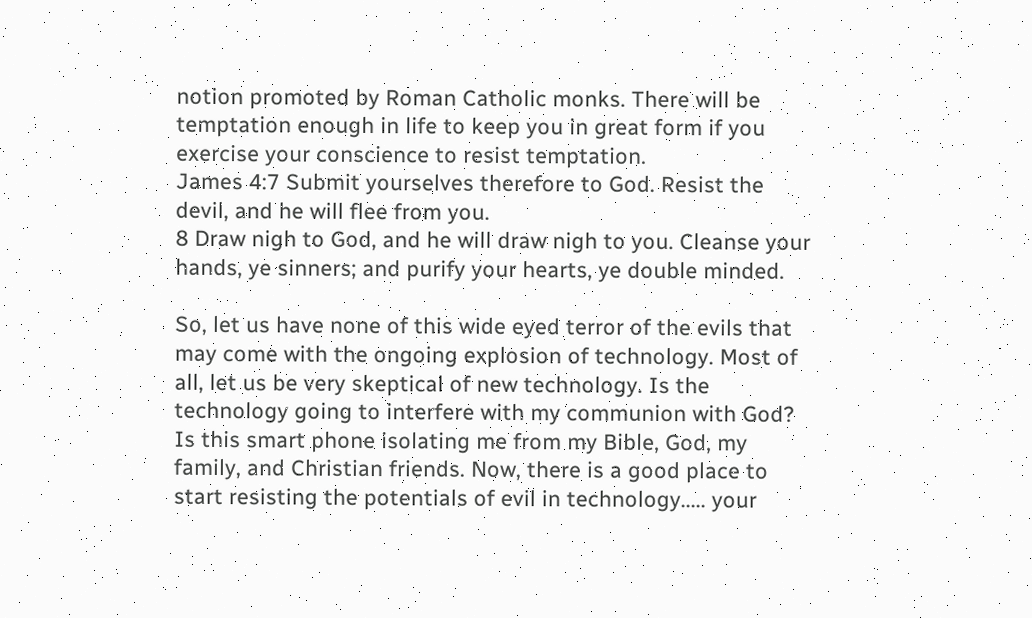notion promoted by Roman Catholic monks. There will be temptation enough in life to keep you in great form if you exercise your conscience to resist temptation.
James 4:7 Submit yourselves therefore to God. Resist the devil, and he will flee from you.
8 Draw nigh to God, and he will draw nigh to you. Cleanse your hands, ye sinners; and purify your hearts, ye double minded.

So, let us have none of this wide eyed terror of the evils that may come with the ongoing explosion of technology. Most of all, let us be very skeptical of new technology. Is the technology going to interfere with my communion with God? Is this smart phone isolating me from my Bible, God, my family, and Christian friends. Now, there is a good place to start resisting the potentials of evil in technology..... your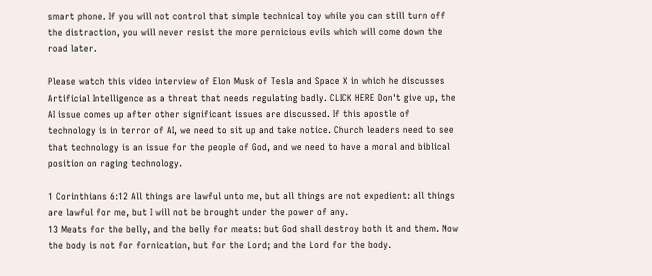smart phone. If you will not control that simple technical toy while you can still turn off the distraction, you will never resist the more pernicious evils which will come down the road later.

Please watch this video interview of Elon Musk of Tesla and Space X in which he discusses Artificial Intelligence as a threat that needs regulating badly. CLICK HERE Don't give up, the AI issue comes up after other significant issues are discussed. If this apostle of technology is in terror of AI, we need to sit up and take notice. Church leaders need to see that technology is an issue for the people of God, and we need to have a moral and biblical position on raging technology.

1 Corinthians 6:12 All things are lawful unto me, but all things are not expedient: all things are lawful for me, but I will not be brought under the power of any.
13 Meats for the belly, and the belly for meats: but God shall destroy both it and them. Now the body is not for fornication, but for the Lord; and the Lord for the body.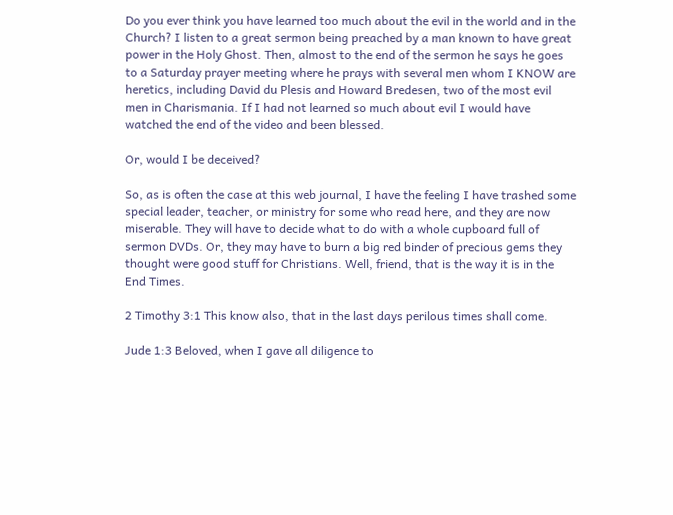Do you ever think you have learned too much about the evil in the world and in the Church? I listen to a great sermon being preached by a man known to have great power in the Holy Ghost. Then, almost to the end of the sermon he says he goes to a Saturday prayer meeting where he prays with several men whom I KNOW are heretics, including David du Plesis and Howard Bredesen, two of the most evil men in Charismania. If I had not learned so much about evil I would have watched the end of the video and been blessed.

Or, would I be deceived?

So, as is often the case at this web journal, I have the feeling I have trashed some special leader, teacher, or ministry for some who read here, and they are now miserable. They will have to decide what to do with a whole cupboard full of sermon DVDs. Or, they may have to burn a big red binder of precious gems they thought were good stuff for Christians. Well, friend, that is the way it is in the End Times.

2 Timothy 3:1 This know also, that in the last days perilous times shall come.

Jude 1:3 Beloved, when I gave all diligence to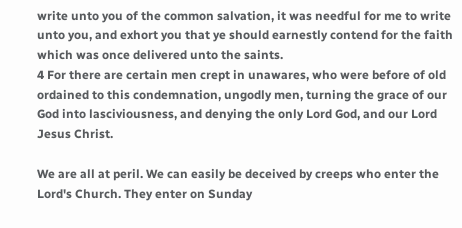write unto you of the common salvation, it was needful for me to write unto you, and exhort you that ye should earnestly contend for the faith which was once delivered unto the saints.
4 For there are certain men crept in unawares, who were before of old ordained to this condemnation, ungodly men, turning the grace of our God into lasciviousness, and denying the only Lord God, and our Lord Jesus Christ.

We are all at peril. We can easily be deceived by creeps who enter the Lord's Church. They enter on Sunday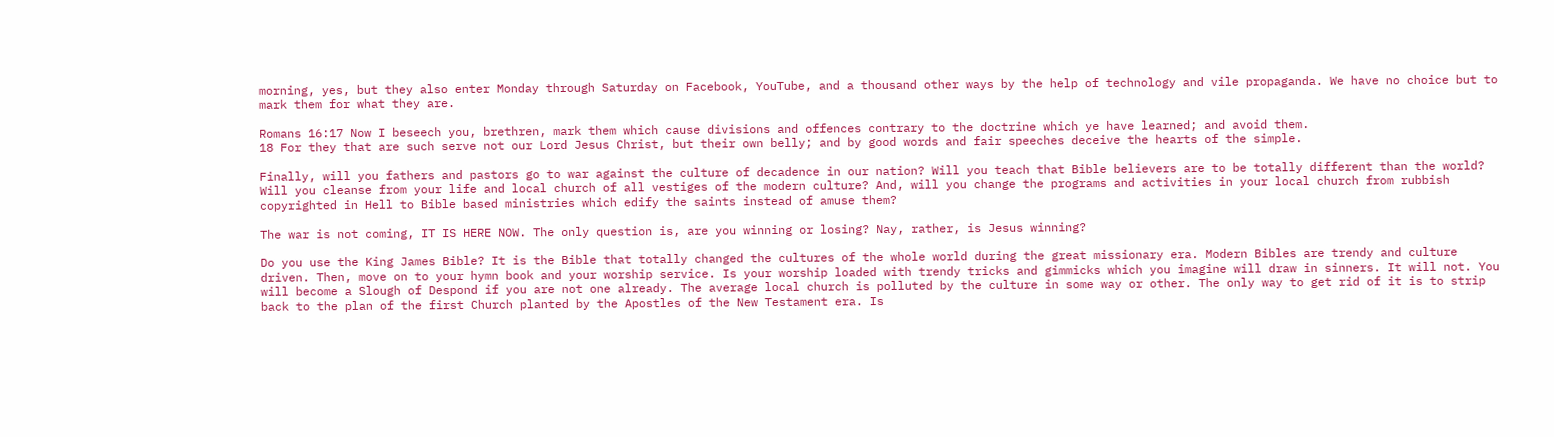morning, yes, but they also enter Monday through Saturday on Facebook, YouTube, and a thousand other ways by the help of technology and vile propaganda. We have no choice but to mark them for what they are.

Romans 16:17 Now I beseech you, brethren, mark them which cause divisions and offences contrary to the doctrine which ye have learned; and avoid them.
18 For they that are such serve not our Lord Jesus Christ, but their own belly; and by good words and fair speeches deceive the hearts of the simple.

Finally, will you fathers and pastors go to war against the culture of decadence in our nation? Will you teach that Bible believers are to be totally different than the world? Will you cleanse from your life and local church of all vestiges of the modern culture? And, will you change the programs and activities in your local church from rubbish copyrighted in Hell to Bible based ministries which edify the saints instead of amuse them?

The war is not coming, IT IS HERE NOW. The only question is, are you winning or losing? Nay, rather, is Jesus winning?

Do you use the King James Bible? It is the Bible that totally changed the cultures of the whole world during the great missionary era. Modern Bibles are trendy and culture driven. Then, move on to your hymn book and your worship service. Is your worship loaded with trendy tricks and gimmicks which you imagine will draw in sinners. It will not. You will become a Slough of Despond if you are not one already. The average local church is polluted by the culture in some way or other. The only way to get rid of it is to strip back to the plan of the first Church planted by the Apostles of the New Testament era. Is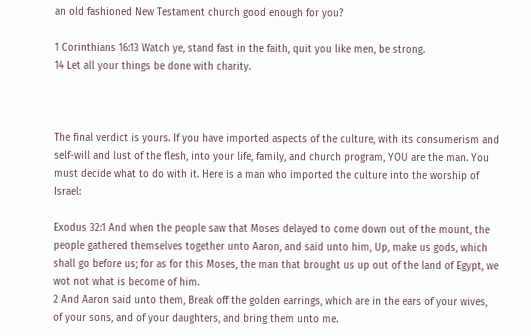an old fashioned New Testament church good enough for you?

1 Corinthians 16:13 Watch ye, stand fast in the faith, quit you like men, be strong.
14 Let all your things be done with charity.



The final verdict is yours. If you have imported aspects of the culture, with its consumerism and self-will and lust of the flesh, into your life, family, and church program, YOU are the man. You must decide what to do with it. Here is a man who imported the culture into the worship of Israel:

Exodus 32:1 And when the people saw that Moses delayed to come down out of the mount, the people gathered themselves together unto Aaron, and said unto him, Up, make us gods, which shall go before us; for as for this Moses, the man that brought us up out of the land of Egypt, we wot not what is become of him.
2 And Aaron said unto them, Break off the golden earrings, which are in the ears of your wives, of your sons, and of your daughters, and bring them unto me.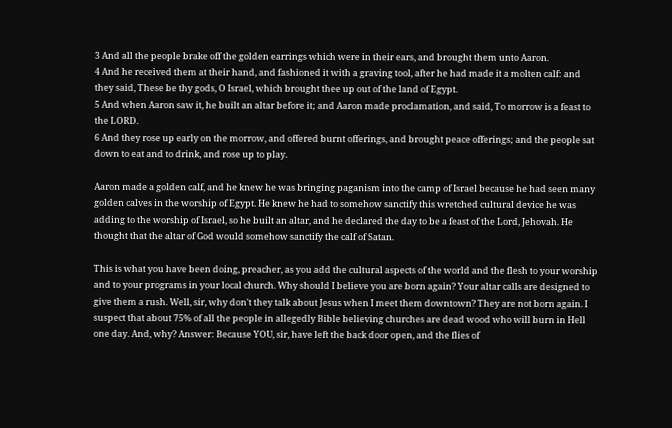3 And all the people brake off the golden earrings which were in their ears, and brought them unto Aaron.
4 And he received them at their hand, and fashioned it with a graving tool, after he had made it a molten calf: and they said, These be thy gods, O Israel, which brought thee up out of the land of Egypt.
5 And when Aaron saw it, he built an altar before it; and Aaron made proclamation, and said, To morrow is a feast to the LORD.
6 And they rose up early on the morrow, and offered burnt offerings, and brought peace offerings; and the people sat down to eat and to drink, and rose up to play.

Aaron made a golden calf, and he knew he was bringing paganism into the camp of Israel because he had seen many golden calves in the worship of Egypt. He knew he had to somehow sanctify this wretched cultural device he was adding to the worship of Israel, so he built an altar, and he declared the day to be a feast of the Lord, Jehovah. He thought that the altar of God would somehow sanctify the calf of Satan.

This is what you have been doing, preacher, as you add the cultural aspects of the world and the flesh to your worship and to your programs in your local church. Why should I believe you are born again? Your altar calls are designed to give them a rush. Well, sir, why don't they talk about Jesus when I meet them downtown? They are not born again. I suspect that about 75% of all the people in allegedly Bible believing churches are dead wood who will burn in Hell one day. And, why? Answer: Because YOU, sir, have left the back door open, and the flies of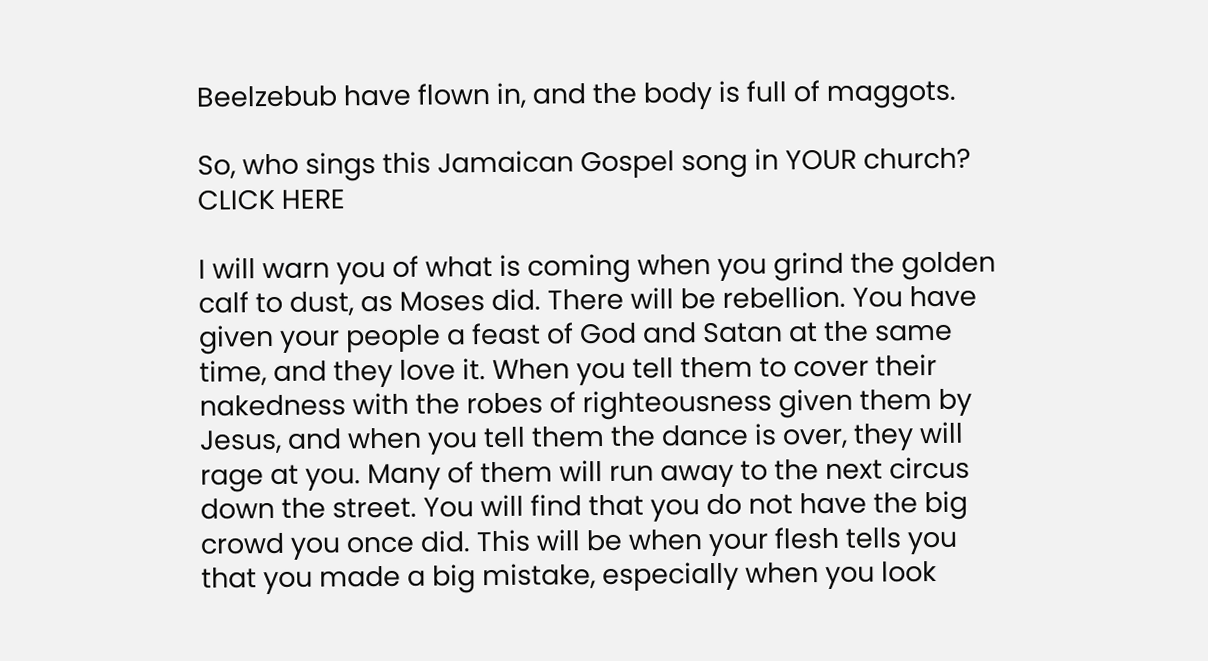Beelzebub have flown in, and the body is full of maggots.

So, who sings this Jamaican Gospel song in YOUR church? CLICK HERE

I will warn you of what is coming when you grind the golden calf to dust, as Moses did. There will be rebellion. You have given your people a feast of God and Satan at the same time, and they love it. When you tell them to cover their nakedness with the robes of righteousness given them by Jesus, and when you tell them the dance is over, they will rage at you. Many of them will run away to the next circus down the street. You will find that you do not have the big crowd you once did. This will be when your flesh tells you that you made a big mistake, especially when you look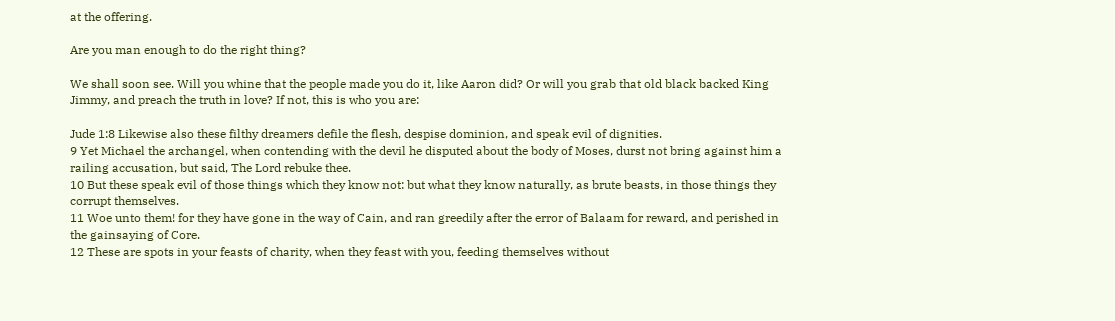at the offering.

Are you man enough to do the right thing?

We shall soon see. Will you whine that the people made you do it, like Aaron did? Or will you grab that old black backed King Jimmy, and preach the truth in love? If not, this is who you are:

Jude 1:8 Likewise also these filthy dreamers defile the flesh, despise dominion, and speak evil of dignities.
9 Yet Michael the archangel, when contending with the devil he disputed about the body of Moses, durst not bring against him a railing accusation, but said, The Lord rebuke thee.
10 But these speak evil of those things which they know not: but what they know naturally, as brute beasts, in those things they corrupt themselves.
11 Woe unto them! for they have gone in the way of Cain, and ran greedily after the error of Balaam for reward, and perished in the gainsaying of Core.
12 These are spots in your feasts of charity, when they feast with you, feeding themselves without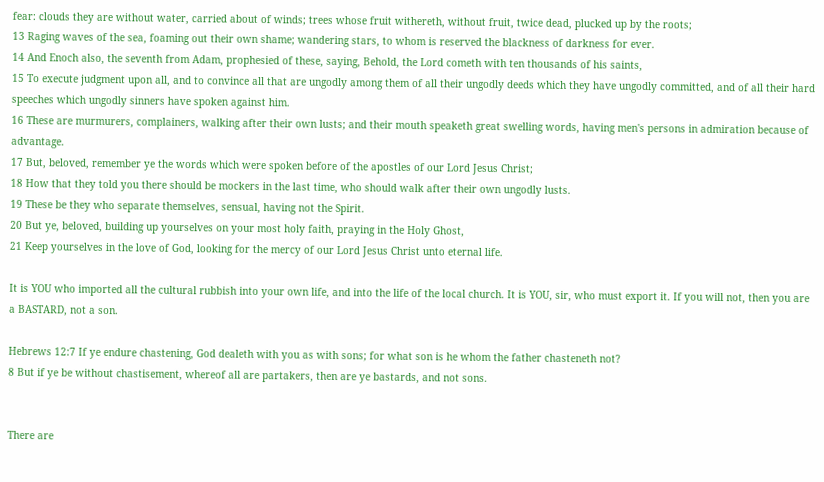fear: clouds they are without water, carried about of winds; trees whose fruit withereth, without fruit, twice dead, plucked up by the roots;
13 Raging waves of the sea, foaming out their own shame; wandering stars, to whom is reserved the blackness of darkness for ever.
14 And Enoch also, the seventh from Adam, prophesied of these, saying, Behold, the Lord cometh with ten thousands of his saints,
15 To execute judgment upon all, and to convince all that are ungodly among them of all their ungodly deeds which they have ungodly committed, and of all their hard speeches which ungodly sinners have spoken against him.
16 These are murmurers, complainers, walking after their own lusts; and their mouth speaketh great swelling words, having men's persons in admiration because of advantage.
17 But, beloved, remember ye the words which were spoken before of the apostles of our Lord Jesus Christ;
18 How that they told you there should be mockers in the last time, who should walk after their own ungodly lusts.
19 These be they who separate themselves, sensual, having not the Spirit.
20 But ye, beloved, building up yourselves on your most holy faith, praying in the Holy Ghost,
21 Keep yourselves in the love of God, looking for the mercy of our Lord Jesus Christ unto eternal life.

It is YOU who imported all the cultural rubbish into your own life, and into the life of the local church. It is YOU, sir, who must export it. If you will not, then you are a BASTARD, not a son.

Hebrews 12:7 If ye endure chastening, God dealeth with you as with sons; for what son is he whom the father chasteneth not?
8 But if ye be without chastisement, whereof all are partakers, then are ye bastards, and not sons.


There are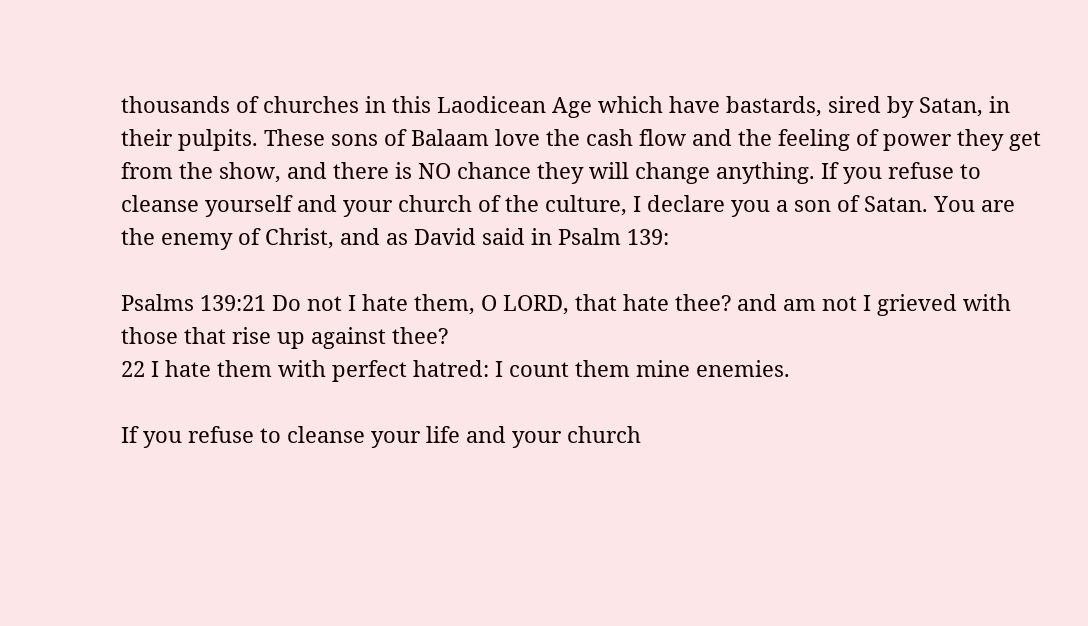thousands of churches in this Laodicean Age which have bastards, sired by Satan, in their pulpits. These sons of Balaam love the cash flow and the feeling of power they get from the show, and there is NO chance they will change anything. If you refuse to cleanse yourself and your church of the culture, I declare you a son of Satan. You are the enemy of Christ, and as David said in Psalm 139:

Psalms 139:21 Do not I hate them, O LORD, that hate thee? and am not I grieved with those that rise up against thee?
22 I hate them with perfect hatred: I count them mine enemies.

If you refuse to cleanse your life and your church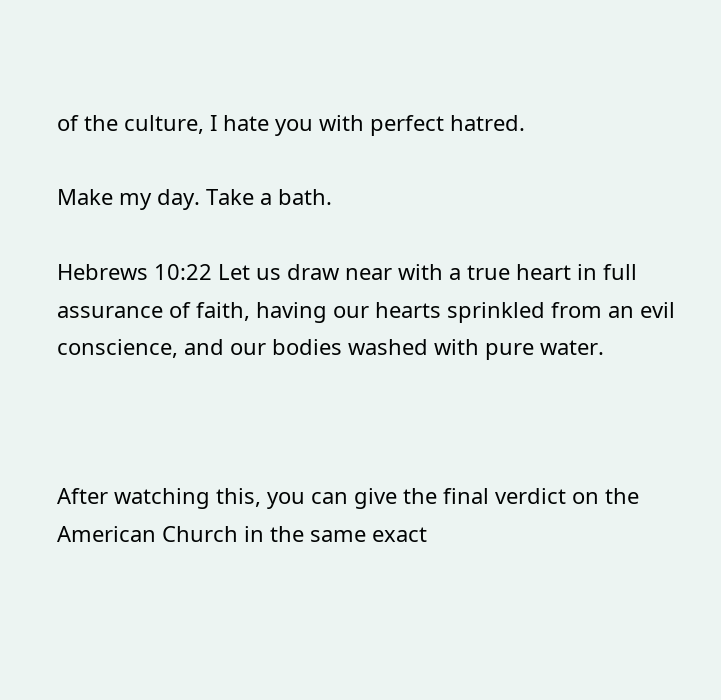of the culture, I hate you with perfect hatred.

Make my day. Take a bath.

Hebrews 10:22 Let us draw near with a true heart in full assurance of faith, having our hearts sprinkled from an evil conscience, and our bodies washed with pure water.



After watching this, you can give the final verdict on the American Church in the same exact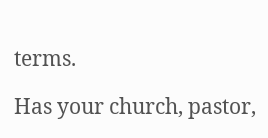terms.

Has your church, pastor,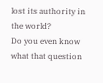lost its authority in the world?
Do you even know what that question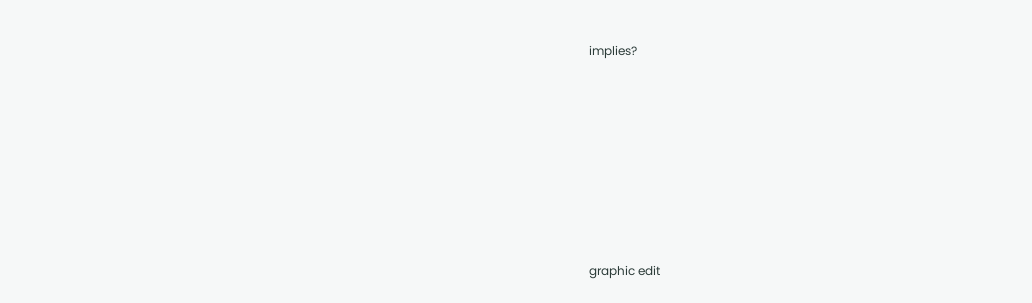implies?











graphic edit